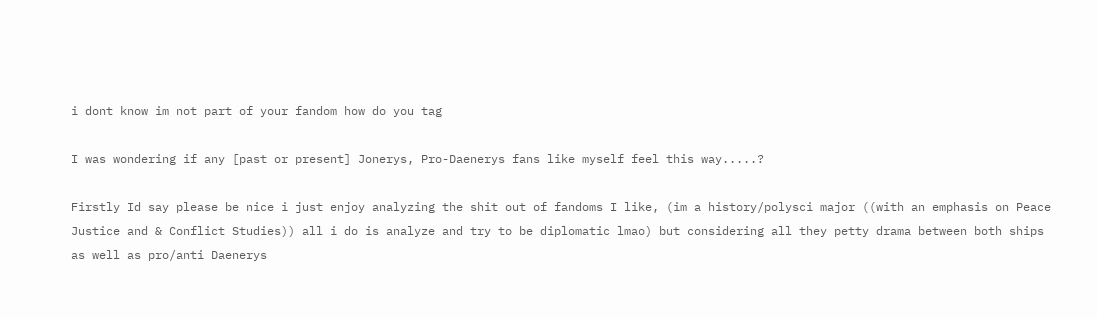i dont know im not part of your fandom how do you tag

I was wondering if any [past or present] Jonerys, Pro-Daenerys fans like myself feel this way.....?

Firstly Id say please be nice i just enjoy analyzing the shit out of fandoms I like, (im a history/polysci major ((with an emphasis on Peace Justice and & Conflict Studies)) all i do is analyze and try to be diplomatic lmao) but considering all they petty drama between both ships as well as pro/anti Daenerys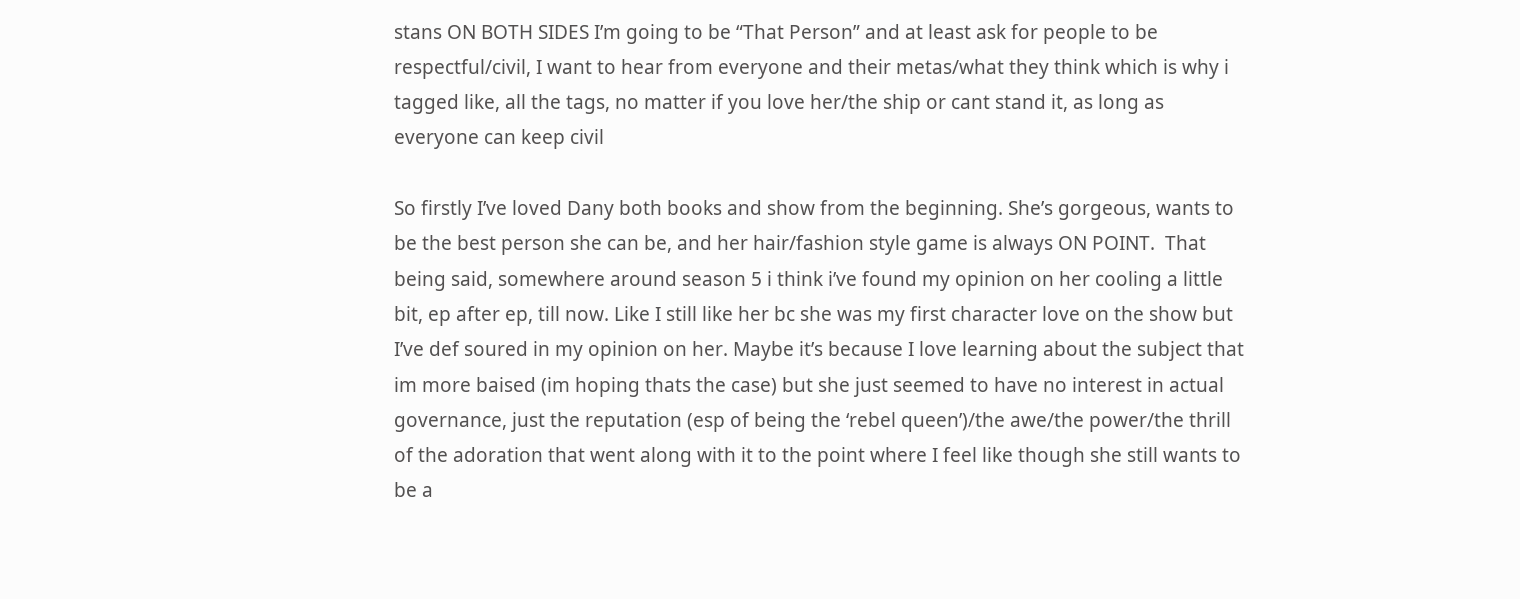stans ON BOTH SIDES I’m going to be “That Person” and at least ask for people to be respectful/civil, I want to hear from everyone and their metas/what they think which is why i tagged like, all the tags, no matter if you love her/the ship or cant stand it, as long as everyone can keep civil

So firstly I’ve loved Dany both books and show from the beginning. She’s gorgeous, wants to be the best person she can be, and her hair/fashion style game is always ON POINT.  That being said, somewhere around season 5 i think i’ve found my opinion on her cooling a little bit, ep after ep, till now. Like I still like her bc she was my first character love on the show but I’ve def soured in my opinion on her. Maybe it’s because I love learning about the subject that im more baised (im hoping thats the case) but she just seemed to have no interest in actual governance, just the reputation (esp of being the ‘rebel queen’)/the awe/the power/the thrill of the adoration that went along with it to the point where I feel like though she still wants to be a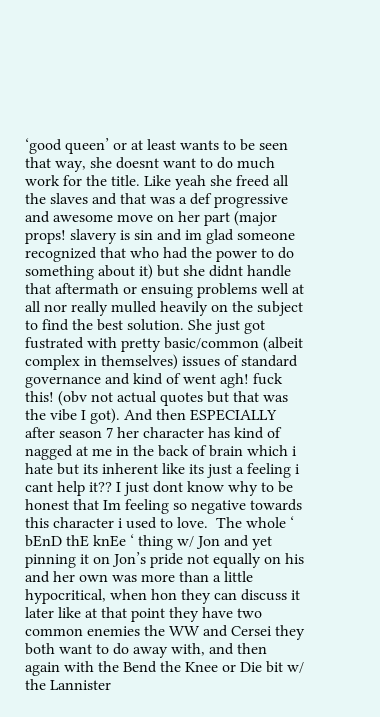‘good queen’ or at least wants to be seen that way, she doesnt want to do much work for the title. Like yeah she freed all the slaves and that was a def progressive and awesome move on her part (major props! slavery is sin and im glad someone recognized that who had the power to do something about it) but she didnt handle that aftermath or ensuing problems well at all nor really mulled heavily on the subject to find the best solution. She just got fustrated with pretty basic/common (albeit complex in themselves) issues of standard governance and kind of went agh! fuck this! (obv not actual quotes but that was the vibe I got). And then ESPECIALLY after season 7 her character has kind of nagged at me in the back of brain which i hate but its inherent like its just a feeling i cant help it?? I just dont know why to be honest that Im feeling so negative towards this character i used to love.  The whole ‘ bEnD thE knEe ‘ thing w/ Jon and yet pinning it on Jon’s pride not equally on his and her own was more than a little hypocritical, when hon they can discuss it later like at that point they have two common enemies the WW and Cersei they both want to do away with, and then again with the Bend the Knee or Die bit w/ the Lannister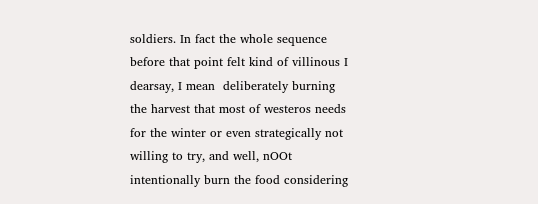soldiers. In fact the whole sequence before that point felt kind of villinous I dearsay, I mean  deliberately burning the harvest that most of westeros needs for the winter or even strategically not willing to try, and well, nOOt intentionally burn the food considering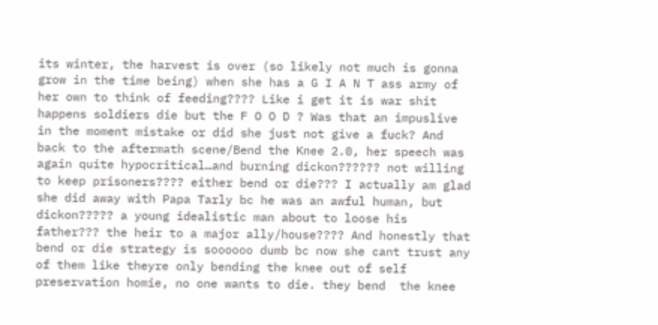its winter, the harvest is over (so likely not much is gonna grow in the time being) when she has a G I A N T ass army of her own to think of feeding???? Like i get it is war shit happens soldiers die but the F O O D ? Was that an impuslive in the moment mistake or did she just not give a fuck? And back to the aftermath scene/Bend the Knee 2.0, her speech was again quite hypocritical…and burning dickon?????? not willing to keep prisoners???? either bend or die??? I actually am glad she did away with Papa Tarly bc he was an awful human, but dickon????? a young idealistic man about to loose his father??? the heir to a major ally/house???? And honestly that bend or die strategy is soooooo dumb bc now she cant trust any of them like theyre only bending the knee out of self preservation homie, no one wants to die. they bend  the knee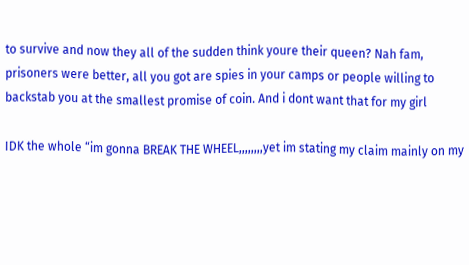to survive and now they all of the sudden think youre their queen? Nah fam, prisoners were better, all you got are spies in your camps or people willing to backstab you at the smallest promise of coin. And i dont want that for my girl

IDK the whole “im gonna BREAK THE WHEEL,,,,,,,,yet im stating my claim mainly on my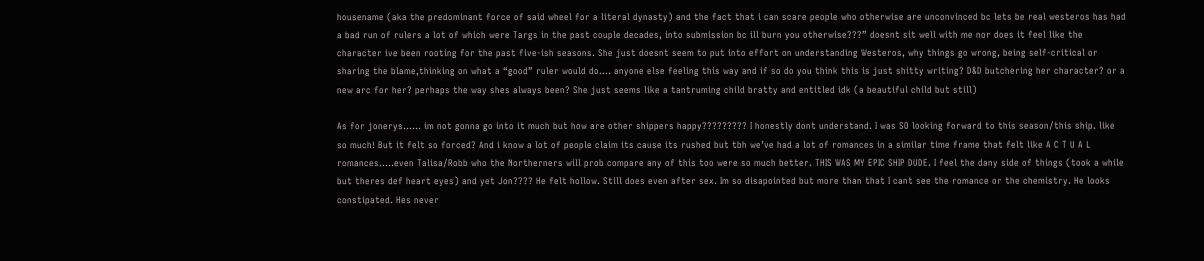housename (aka the predominant force of said wheel for a literal dynasty) and the fact that i can scare people who otherwise are unconvinced bc lets be real westeros has had a bad run of rulers a lot of which were Targs in the past couple decades, into submission bc ill burn you otherwise???” doesnt sit well with me nor does it feel like the character ive been rooting for the past five-ish seasons. She just doesnt seem to put into effort on understanding Westeros, why things go wrong, being self-critical or sharing the blame,thinking on what a “good” ruler would do…. anyone else feeling this way and if so do you think this is just shitty writing? D&D butchering her character? or a new arc for her? perhaps the way shes always been? She just seems like a tantruming child bratty and entitled idk (a beautiful child but still)

As for jonerys…… im not gonna go into it much but how are other shippers happy????????? I honestly dont understand. I was SO looking forward to this season/this ship. like so much! But it felt so forced? And i know a lot of people claim its cause its rushed but tbh we’ve had a lot of romances in a similar time frame that felt like A C T U A L romances…..even Talisa/Robb who the Northerners will prob compare any of this too were so much better. THIS WAS MY EPIC SHIP DUDE. I feel the dany side of things (took a while but theres def heart eyes) and yet Jon???? He felt hollow. Still does even after sex. Im so disapointed but more than that I cant see the romance or the chemistry. He looks constipated. Hes never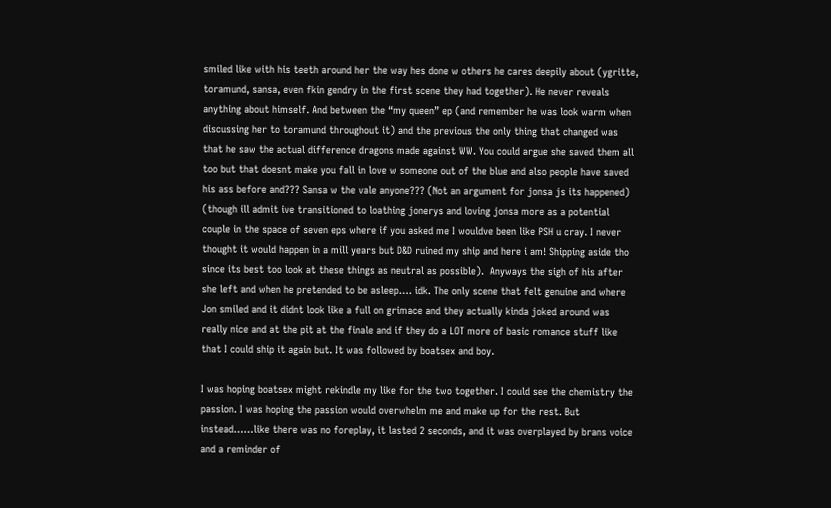smiled like with his teeth around her the way hes done w others he cares deepily about (ygritte, toramund, sansa, even fkin gendry in the first scene they had together). He never reveals anything about himself. And between the “my queen” ep (and remember he was look warm when discussing her to toramund throughout it) and the previous the only thing that changed was that he saw the actual difference dragons made against WW. You could argue she saved them all too but that doesnt make you fall in love w someone out of the blue and also people have saved his ass before and??? Sansa w the vale anyone??? (Not an argument for jonsa js its happened) (though ill admit ive transitioned to loathing jonerys and loving jonsa more as a potential couple in the space of seven eps where if you asked me I wouldve been like PSH u cray. I never thought it would happen in a mill years but D&D ruined my ship and here i am! Shipping aside tho since its best too look at these things as neutral as possible).  Anyways the sigh of his after she left and when he pretended to be asleep…. idk. The only scene that felt genuine and where Jon smiled and it didnt look like a full on grimace and they actually kinda joked around was really nice and at the pit at the finale and if they do a LOT more of basic romance stuff like that I could ship it again but. It was followed by boatsex and boy.

I was hoping boatsex might rekindle my like for the two together. I could see the chemistry the passion. I was hoping the passion would overwhelm me and make up for the rest. But instead……like there was no foreplay, it lasted 2 seconds, and it was overplayed by brans voice and a reminder of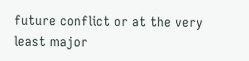future conflict or at the very least major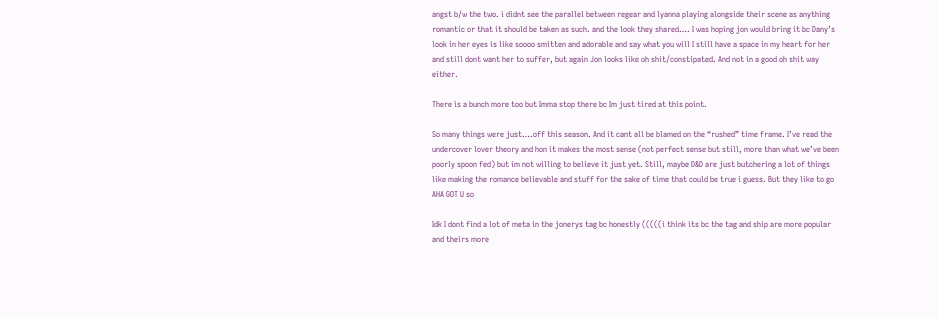angst b/w the two. i didnt see the parallel between regear and lyanna playing alongside their scene as anything romantic or that it should be taken as such. and the look they shared…. I was hoping jon would bring it bc Dany’s look in her eyes is like soooo smitten and adorable and say what you will I still have a space in my heart for her and still dont want her to suffer, but again Jon looks like oh shit/constipated. And not in a good oh shit way either.

There is a bunch more too but Imma stop there bc Im just tired at this point.

So many things were just….off this season. And it cant all be blamed on the “rushed” time frame. I’ve read the undercover lover theory and hon it makes the most sense (not perfect sense but still, more than what we’ve been poorly spoon fed) but im not willing to believe it just yet. Still, maybe D&D are just butchering a lot of things like making the romance believable and stuff for the sake of time that could be true i guess. But they like to go AHA GOT U so

Idk I dont find a lot of meta in the jonerys tag bc honestly (((((i think its bc the tag and ship are more popular and theirs more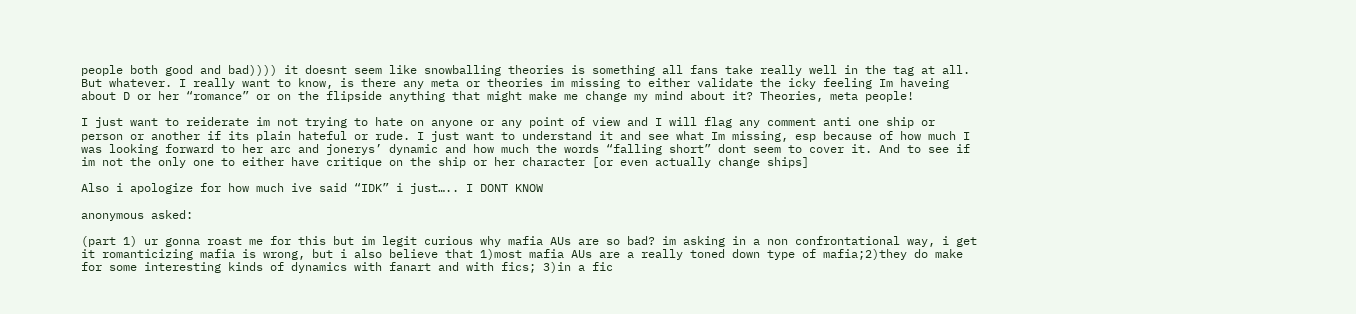people both good and bad)))) it doesnt seem like snowballing theories is something all fans take really well in the tag at all. But whatever. I really want to know, is there any meta or theories im missing to either validate the icky feeling Im haveing about D or her “romance” or on the flipside anything that might make me change my mind about it? Theories, meta people!

I just want to reiderate im not trying to hate on anyone or any point of view and I will flag any comment anti one ship or person or another if its plain hateful or rude. I just want to understand it and see what Im missing, esp because of how much I was looking forward to her arc and jonerys’ dynamic and how much the words “falling short” dont seem to cover it. And to see if im not the only one to either have critique on the ship or her character [or even actually change ships]

Also i apologize for how much ive said “IDK” i just….. I DONT KNOW

anonymous asked:

(part 1) ur gonna roast me for this but im legit curious why mafia AUs are so bad? im asking in a non confrontational way, i get it romanticizing mafia is wrong, but i also believe that 1)most mafia AUs are a really toned down type of mafia;2)they do make for some interesting kinds of dynamics with fanart and with fics; 3)in a fic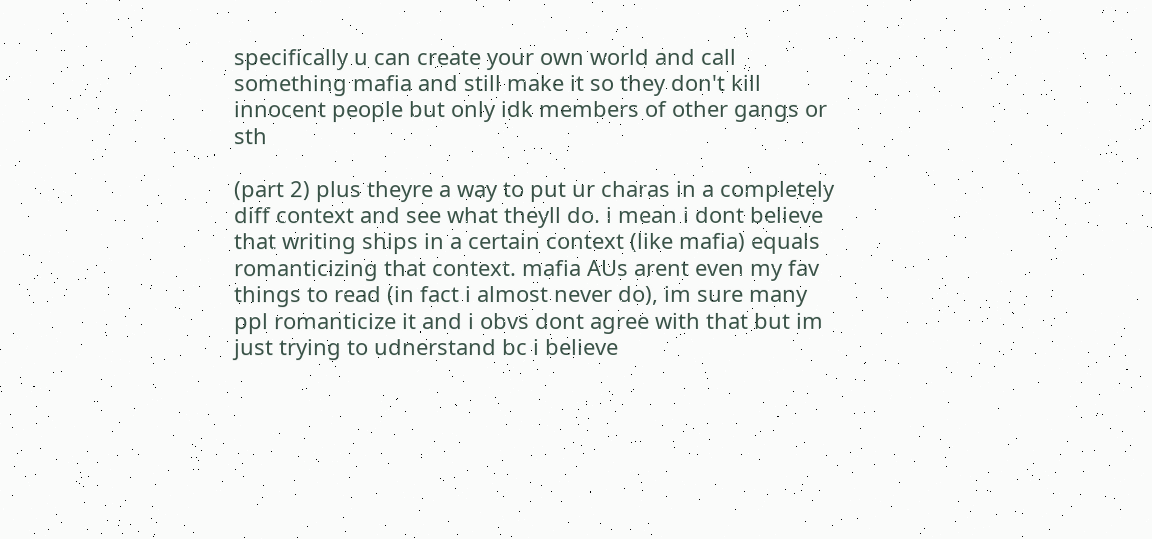specifically u can create your own world and call something mafia and still make it so they don't kill innocent people but only idk members of other gangs or sth

(part 2) plus theyre a way to put ur charas in a completely diff context and see what theyll do. i mean i dont believe that writing ships in a certain context (like mafia) equals romanticizing that context. mafia AUs arent even my fav things to read (in fact i almost never do), im sure many ppl romanticize it and i obvs dont agree with that but im just trying to udnerstand bc i believe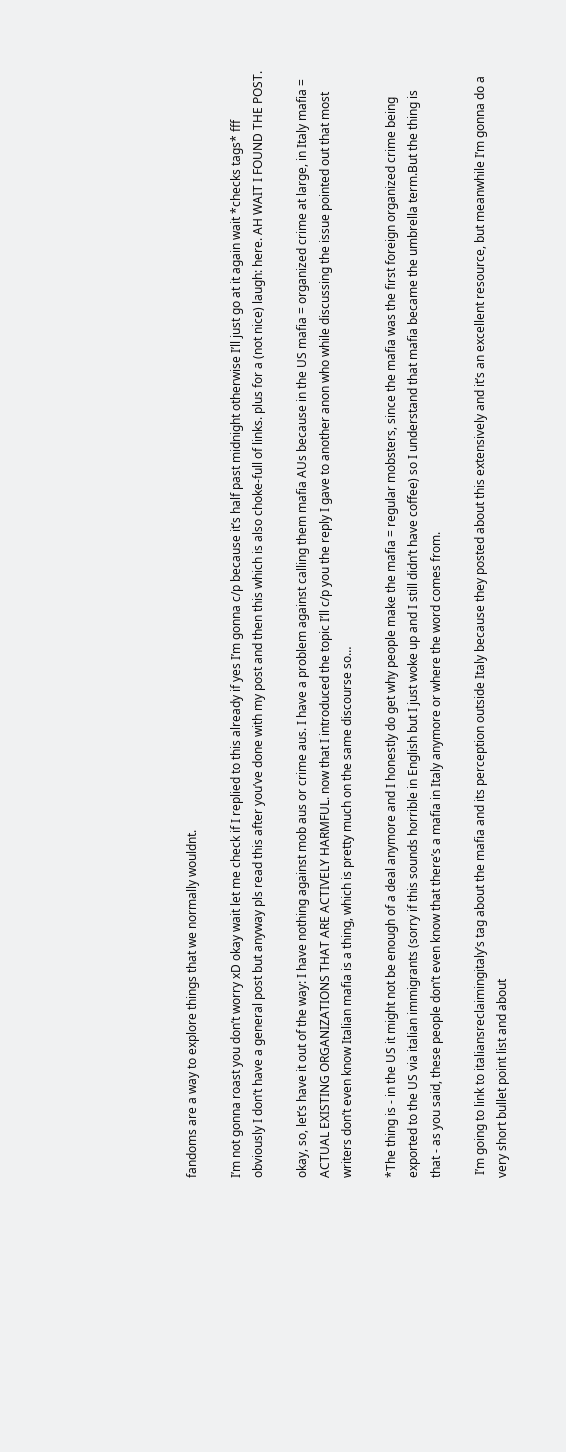fandoms are a way to explore things that we normally wouldnt.

I’m not gonna roast you don’t worry xD okay wait let me check if I replied to this already if yes I’m gonna c/p because it’s half past midnight otherwise I’ll just go at it again wait *checks tags* fff obviously I don’t have a general post but anyway pls read this after you’ve done with my post and then this which is also choke-full of links. plus for a (not nice) laugh: here. AH WAIT I FOUND THE POST.

okay, so, let’s have it out of the way: I have nothing against mob aus or crime aus. I have a problem against calling them mafia AUs because in the US mafia = organized crime at large, in Italy mafia = ACTUAL EXISTING ORGANIZATIONS THAT ARE ACTIVELY HARMFUL. now that I introduced the topic I’ll c/p you the reply I gave to another anon who while discussing the issue pointed out that most writers don’t even know Italian mafia is a thing, which is pretty much on the same discourse so…

*The thing is - in the US it might not be enough of a deal anymore and I honestly do get why people make the mafia = regular mobsters, since the mafia was the first foreign organized crime being exported to the US via italian immigrants (sorry if this sounds horrible in English but I just woke up and I still didn’t have coffee) so I understand that mafia became the umbrella term.But the thing is that - as you said, these people don’t even know that there’s a mafia in Italy anymore or where the word comes from.

 I’m going to link to italiansreclaimingitaly’s tag about the mafia and its perception outside Italy because they posted about this extensively and it’s an excellent resource, but meanwhile I’m gonna do a very short bullet point list and about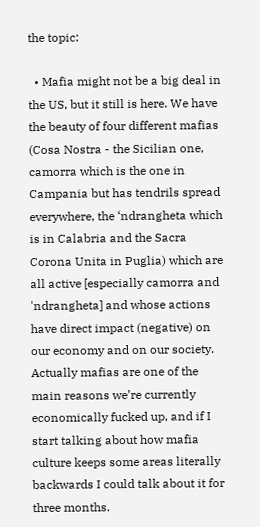the topic:

  • Mafia might not be a big deal in the US, but it still is here. We have the beauty of four different mafias (Cosa Nostra - the Sicilian one, camorra which is the one in Campania but has tendrils spread everywhere, the ‘ndrangheta which is in Calabria and the Sacra Corona Unita in Puglia) which are all active [especially camorra and 'ndrangheta] and whose actions have direct impact (negative) on our economy and on our society. Actually mafias are one of the main reasons we’re currently economically fucked up, and if I start talking about how mafia culture keeps some areas literally backwards I could talk about it for three months.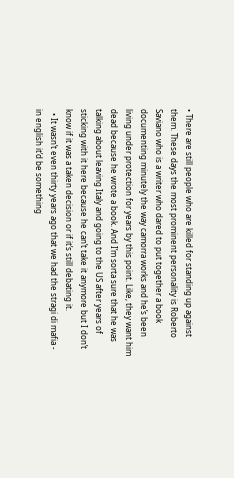• There are still people who are killed for standing up against them. These days the most prominent personality is Roberto Saviano who is a writer who dared to put together a book documenting minutely the way camorra works and he’s been living under protection for years by this point. Like, they want him dead because he wrote a book. And I’m sorta sure that he was talking about leaving Italy and going to the US after years of sticking with it here because he can’t take it anymore but I don’t know if it was a taken decision or if it’s still debating it.
  • It wasn’t even thirty years ago that we had the stragi di mafia - in english it’d be something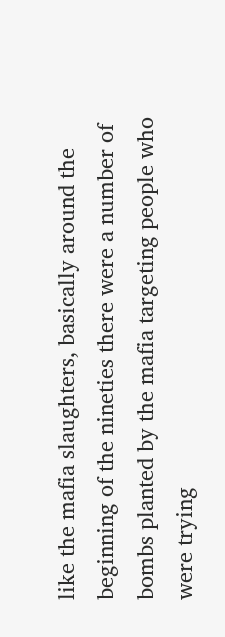like the mafia slaughters, basically around the beginning of the nineties there were a number of bombs planted by the mafia targeting people who were trying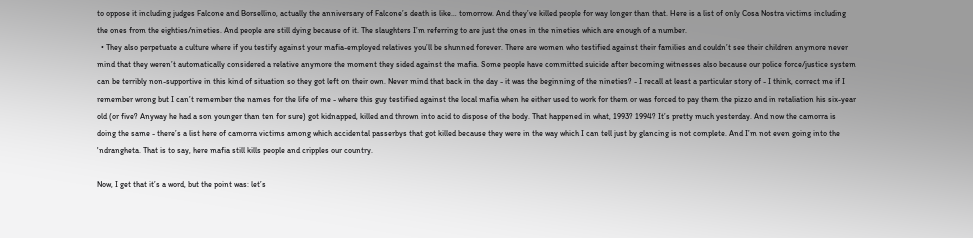to oppose it including judges Falcone and Borsellino, actually the anniversary of Falcone’s death is like… tomorrow. And they’ve killed people for way longer than that. Here is a list of only Cosa Nostra victims including the ones from the eighties/nineties. And people are still dying because of it. The slaughters I’m referring to are just the ones in the nineties which are enough of a number.
  • They also perpetuate a culture where if you testify against your mafia-employed relatives you’ll be shunned forever. There are women who testified against their families and couldn’t see their children anymore never mind that they weren’t automatically considered a relative anymore the moment they sided against the mafia. Some people have committed suicide after becoming witnesses also because our police force/justice system can be terribly non-supportive in this kind of situation so they got left on their own. Never mind that back in the day - it was the beginning of the nineties? - I recall at least a particular story of - I think, correct me if I remember wrong but I can’t remember the names for the life of me - where this guy testified against the local mafia when he either used to work for them or was forced to pay them the pizzo and in retaliation his six-year old (or five? Anyway he had a son younger than ten for sure) got kidnapped, killed and thrown into acid to dispose of the body. That happened in what, 1993? 1994? It’s pretty much yesterday. And now the camorra is doing the same - there’s a list here of camorra victims among which accidental passerbys that got killed because they were in the way which I can tell just by glancing is not complete. And I’m not even going into the 'ndrangheta. That is to say, here mafia still kills people and cripples our country.

Now, I get that it’s a word, but the point was: let’s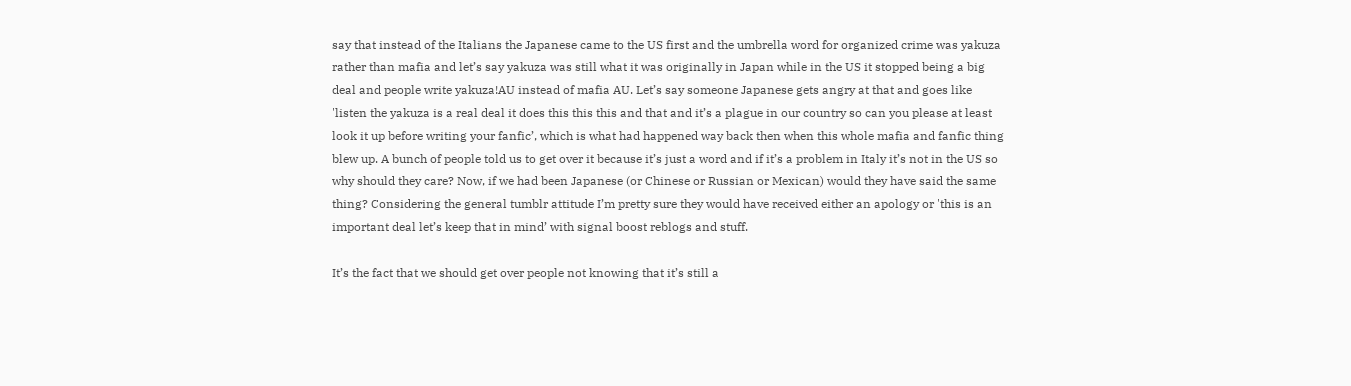say that instead of the Italians the Japanese came to the US first and the umbrella word for organized crime was yakuza rather than mafia and let’s say yakuza was still what it was originally in Japan while in the US it stopped being a big deal and people write yakuza!AU instead of mafia AU. Let’s say someone Japanese gets angry at that and goes like 'listen the yakuza is a real deal it does this this this and that and it’s a plague in our country so can you please at least look it up before writing your fanfic’, which is what had happened way back then when this whole mafia and fanfic thing blew up. A bunch of people told us to get over it because it’s just a word and if it’s a problem in Italy it’s not in the US so why should they care? Now, if we had been Japanese (or Chinese or Russian or Mexican) would they have said the same thing? Considering the general tumblr attitude I’m pretty sure they would have received either an apology or 'this is an important deal let’s keep that in mind’ with signal boost reblogs and stuff.

It’s the fact that we should get over people not knowing that it’s still a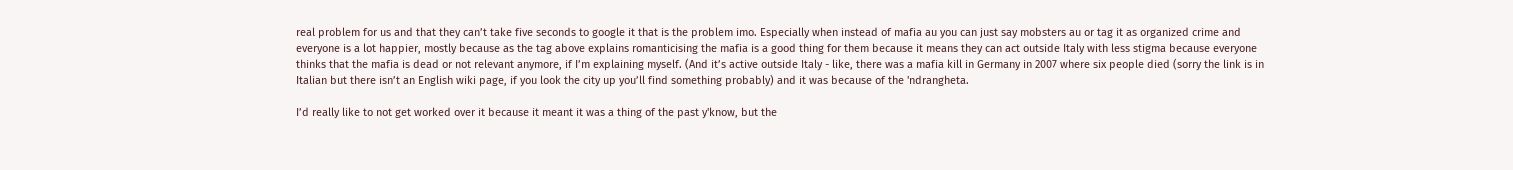real problem for us and that they can’t take five seconds to google it that is the problem imo. Especially when instead of mafia au you can just say mobsters au or tag it as organized crime and everyone is a lot happier, mostly because as the tag above explains romanticising the mafia is a good thing for them because it means they can act outside Italy with less stigma because everyone thinks that the mafia is dead or not relevant anymore, if I’m explaining myself. (And it’s active outside Italy - like, there was a mafia kill in Germany in 2007 where six people died (sorry the link is in Italian but there isn’t an English wiki page, if you look the city up you’ll find something probably) and it was because of the 'ndrangheta.

I’d really like to not get worked over it because it meant it was a thing of the past y'know, but the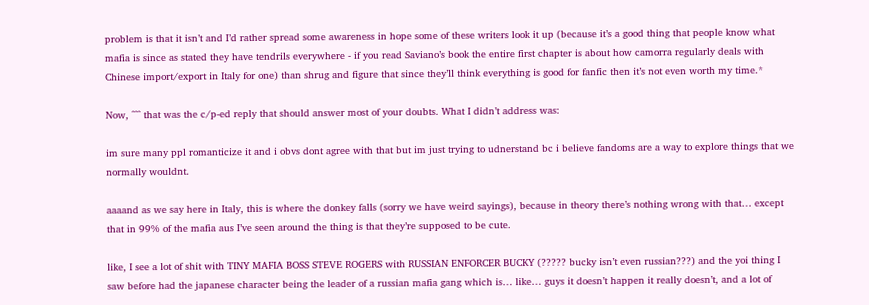problem is that it isn’t and I’d rather spread some awareness in hope some of these writers look it up (because it’s a good thing that people know what mafia is since as stated they have tendrils everywhere - if you read Saviano’s book the entire first chapter is about how camorra regularly deals with Chinese import/export in Italy for one) than shrug and figure that since they’ll think everything is good for fanfic then it’s not even worth my time.*

Now, ^^^ that was the c/p-ed reply that should answer most of your doubts. What I didn’t address was:

im sure many ppl romanticize it and i obvs dont agree with that but im just trying to udnerstand bc i believe fandoms are a way to explore things that we normally wouldnt.

aaaand as we say here in Italy, this is where the donkey falls (sorry we have weird sayings), because in theory there’s nothing wrong with that… except that in 99% of the mafia aus I’ve seen around the thing is that they’re supposed to be cute.

like, I see a lot of shit with TINY MAFIA BOSS STEVE ROGERS with RUSSIAN ENFORCER BUCKY (????? bucky isn’t even russian???) and the yoi thing I saw before had the japanese character being the leader of a russian mafia gang which is… like… guys it doesn’t happen it really doesn’t, and a lot of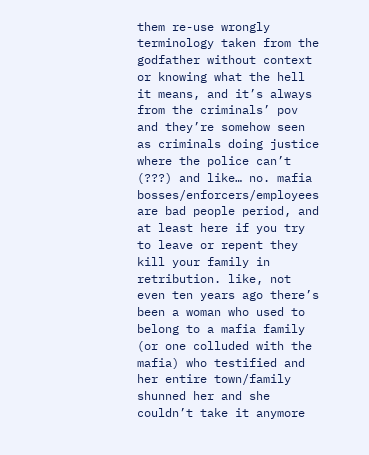them re-use wrongly terminology taken from the godfather without context or knowing what the hell it means, and it’s always from the criminals’ pov and they’re somehow seen as criminals doing justice where the police can’t (???) and like… no. mafia bosses/enforcers/employees are bad people period, and at least here if you try to leave or repent they kill your family in retribution. like, not even ten years ago there’s been a woman who used to belong to a mafia family (or one colluded with the mafia) who testified and her entire town/family shunned her and she couldn’t take it anymore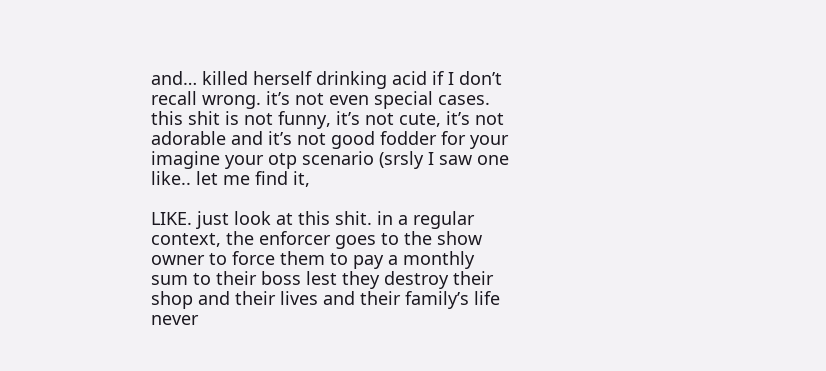and… killed herself drinking acid if I don’t recall wrong. it’s not even special cases. this shit is not funny, it’s not cute, it’s not adorable and it’s not good fodder for your imagine your otp scenario (srsly I saw one like.. let me find it,

LIKE. just look at this shit. in a regular context, the enforcer goes to the show owner to force them to pay a monthly sum to their boss lest they destroy their shop and their lives and their family’s life never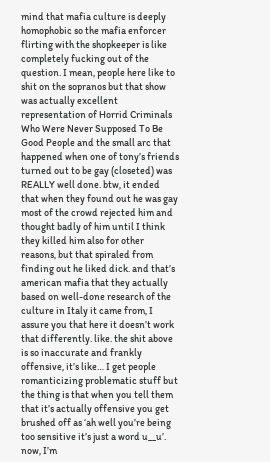mind that mafia culture is deeply homophobic so the mafia enforcer flirting with the shopkeeper is like completely fucking out of the question. I mean, people here like to shit on the sopranos but that show was actually excellent representation of Horrid Criminals Who Were Never Supposed To Be Good People and the small arc that happened when one of tony’s friends turned out to be gay (closeted) was REALLY well done. btw, it ended that when they found out he was gay most of the crowd rejected him and thought badly of him until I think they killed him also for other reasons, but that spiraled from finding out he liked dick. and that’s american mafia that they actually based on well-done research of the culture in Italy it came from, I assure you that here it doesn’t work that differently. like. the shit above is so inaccurate and frankly offensive, it’s like… I get people romanticizing problematic stuff but the thing is that when you tell them that it’s actually offensive you get brushed off as ‘ah well you’re being too sensitive it’s just a word u__u’. now, I’m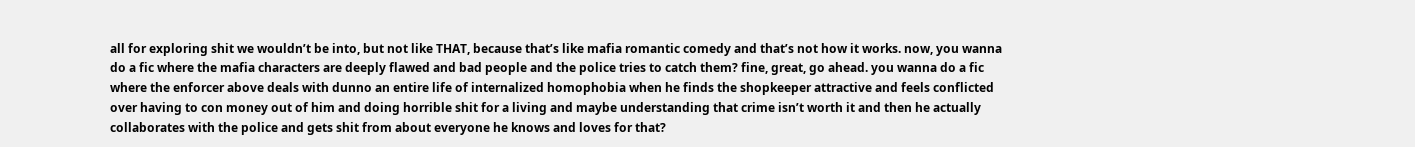all for exploring shit we wouldn’t be into, but not like THAT, because that’s like mafia romantic comedy and that’s not how it works. now, you wanna do a fic where the mafia characters are deeply flawed and bad people and the police tries to catch them? fine, great, go ahead. you wanna do a fic where the enforcer above deals with dunno an entire life of internalized homophobia when he finds the shopkeeper attractive and feels conflicted over having to con money out of him and doing horrible shit for a living and maybe understanding that crime isn’t worth it and then he actually collaborates with the police and gets shit from about everyone he knows and loves for that?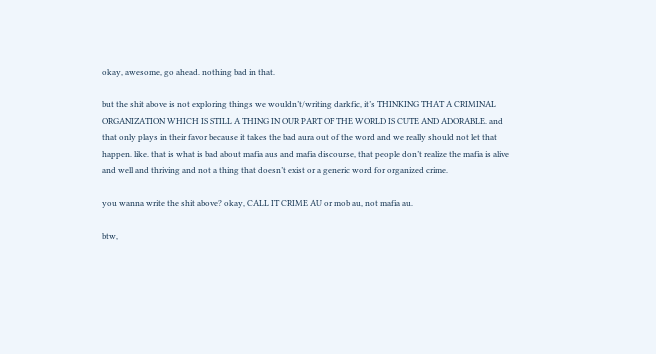okay, awesome, go ahead. nothing bad in that.

but the shit above is not exploring things we wouldn’t/writing darkfic, it’s THINKING THAT A CRIMINAL ORGANIZATION WHICH IS STILL A THING IN OUR PART OF THE WORLD IS CUTE AND ADORABLE. and that only plays in their favor because it takes the bad aura out of the word and we really should not let that happen. like. that is what is bad about mafia aus and mafia discourse, that people don’t realize the mafia is alive and well and thriving and not a thing that doesn’t exist or a generic word for organized crime.

you wanna write the shit above? okay, CALL IT CRIME AU or mob au, not mafia au.

btw,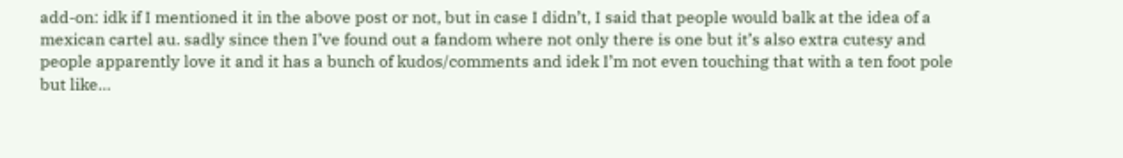add-on: idk if I mentioned it in the above post or not, but in case I didn’t, I said that people would balk at the idea of a mexican cartel au. sadly since then I’ve found out a fandom where not only there is one but it’s also extra cutesy and people apparently love it and it has a bunch of kudos/comments and idek I’m not even touching that with a ten foot pole but like…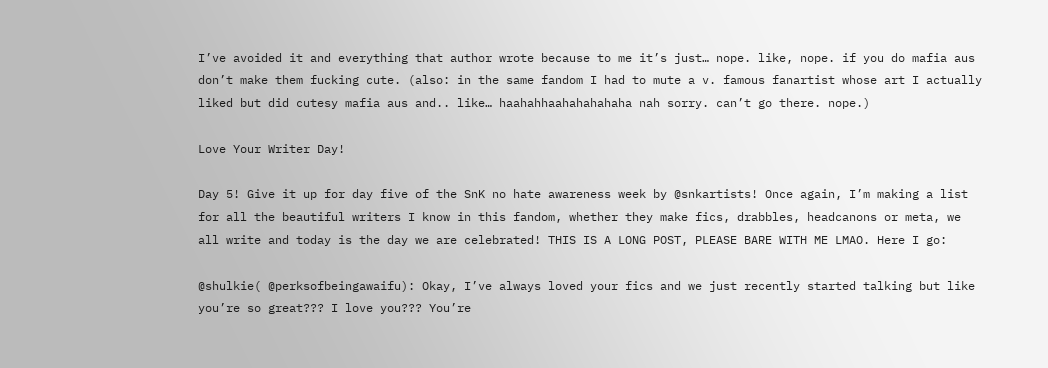I’ve avoided it and everything that author wrote because to me it’s just… nope. like, nope. if you do mafia aus don’t make them fucking cute. (also: in the same fandom I had to mute a v. famous fanartist whose art I actually liked but did cutesy mafia aus and.. like… haahahhaahahahahaha nah sorry. can’t go there. nope.)

Love Your Writer Day!

Day 5! Give it up for day five of the SnK no hate awareness week by @snkartists! Once again, I’m making a list for all the beautiful writers I know in this fandom, whether they make fics, drabbles, headcanons or meta, we all write and today is the day we are celebrated! THIS IS A LONG POST, PLEASE BARE WITH ME LMAO. Here I go:

@shulkie( @perksofbeingawaifu): Okay, I’ve always loved your fics and we just recently started talking but like you’re so great??? I love you??? You’re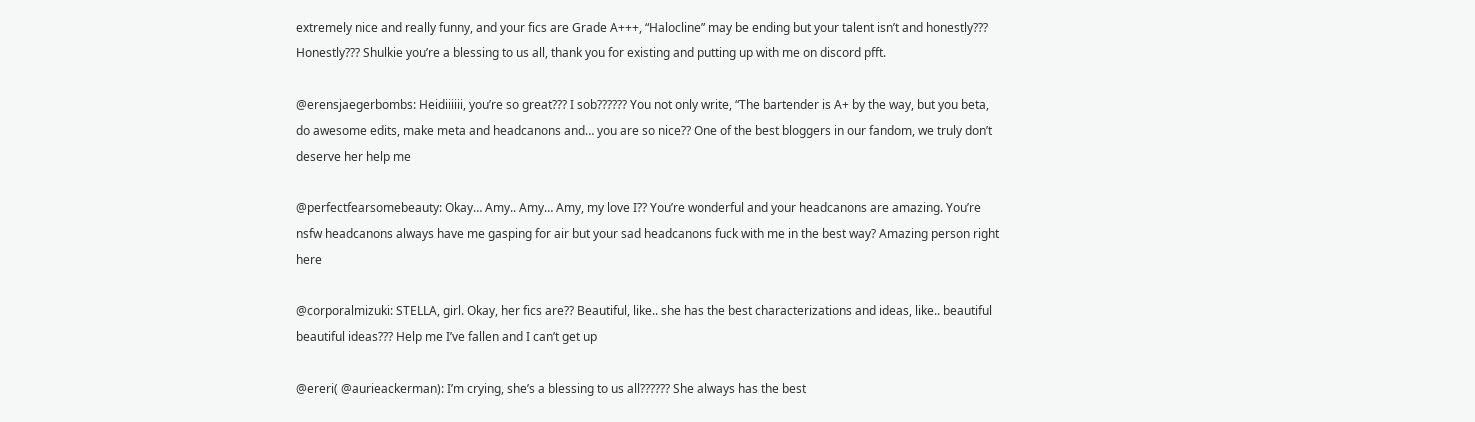extremely nice and really funny, and your fics are Grade A+++, “Halocline” may be ending but your talent isn’t and honestly??? Honestly??? Shulkie you’re a blessing to us all, thank you for existing and putting up with me on discord pfft.

@erensjaegerbombs: Heidiiiiii, you’re so great??? I sob?????? You not only write, “The bartender is A+ by the way, but you beta, do awesome edits, make meta and headcanons and… you are so nice?? One of the best bloggers in our fandom, we truly don’t deserve her help me

@perfectfearsomebeauty: Okay… Amy.. Amy… Amy, my love I?? You’re wonderful and your headcanons are amazing. You’re nsfw headcanons always have me gasping for air but your sad headcanons fuck with me in the best way? Amazing person right here

@corporalmizuki: STELLA, girl. Okay, her fics are?? Beautiful, like.. she has the best characterizations and ideas, like.. beautiful beautiful ideas??? Help me I’ve fallen and I can’t get up

@ereri( @aurieackerman): I’m crying, she’s a blessing to us all?????? She always has the best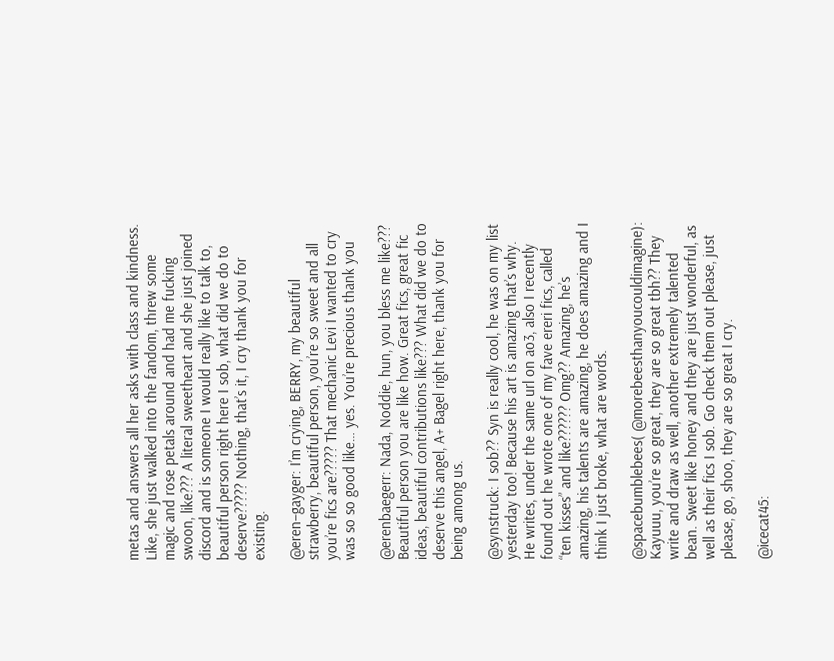metas and answers all her asks with class and kindness. Like, she just walked into the fandom, threw some magic and rose petals around and had me fucking swoon, like??? A literal sweetheart and she just joined discord and is someone I would really like to talk to, beautiful person right here I sob, what did we do to deserve????? Nothing, that’s it, I cry thank you for existing.

@eren–gayger: I’m crying, BERRY, my beautiful strawberry, beautiful person, you’re so sweet and all you’re fics are????? That mechanic Levi I wanted to cry was so so good like… yes. You’re precious thank you

@erenbaegerr: Nada, Noddie, hun, you bless me like??? Beautiful person you are like how. Great fics, great fic ideas, beautiful contributions like??? What did we do to deserve this angel, A+ Bagel right here, thank you for being among us.

@synstruck: I sob?? Syn is really cool, he was on my list yesterday too! Because his art is amazing that’s why. He writes, under the same url on ao3, also I recently found out he wrote one of my fave ereri fics, called “ten kisses” and like?????? Omg?? Amazing, he’s amazing, his talents are amazing, he does amazing and I think I just broke, what are words.

@spacebumblebees( @morebeesthanyoucouldimagine): Kayuuu, you’re so great, they are so great tbh?? They write and draw as well, another extremely talented bean. Sweet like honey and they are just wonderful, as well as their fics I sob. Go check them out please, just please, go, shoo, they are so great I cry.

@icecat45: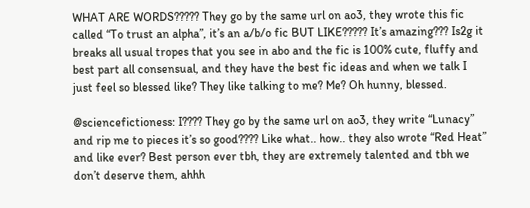WHAT ARE WORDS????? They go by the same url on ao3, they wrote this fic called “To trust an alpha”, it’s an a/b/o fic BUT LIKE????? It’s amazing??? Is2g it breaks all usual tropes that you see in abo and the fic is 100% cute, fluffy and best part all consensual, and they have the best fic ideas and when we talk I just feel so blessed like? They like talking to me? Me? Oh hunny, blessed.

@sciencefictioness: I???? They go by the same url on ao3, they write “Lunacy” and rip me to pieces it’s so good???? Like what.. how.. they also wrote “Red Heat” and like ever? Best person ever tbh, they are extremely talented and tbh we don’t deserve them, ahhh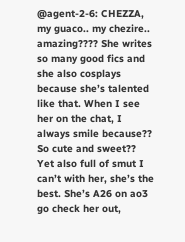@agent-2-6: CHEZZA, my guaco.. my chezire.. amazing???? She writes so many good fics and she also cosplays because she’s talented like that. When I see her on the chat, I always smile because?? So cute and sweet?? Yet also full of smut I can’t with her, she’s the best. She’s A26 on ao3 go check her out,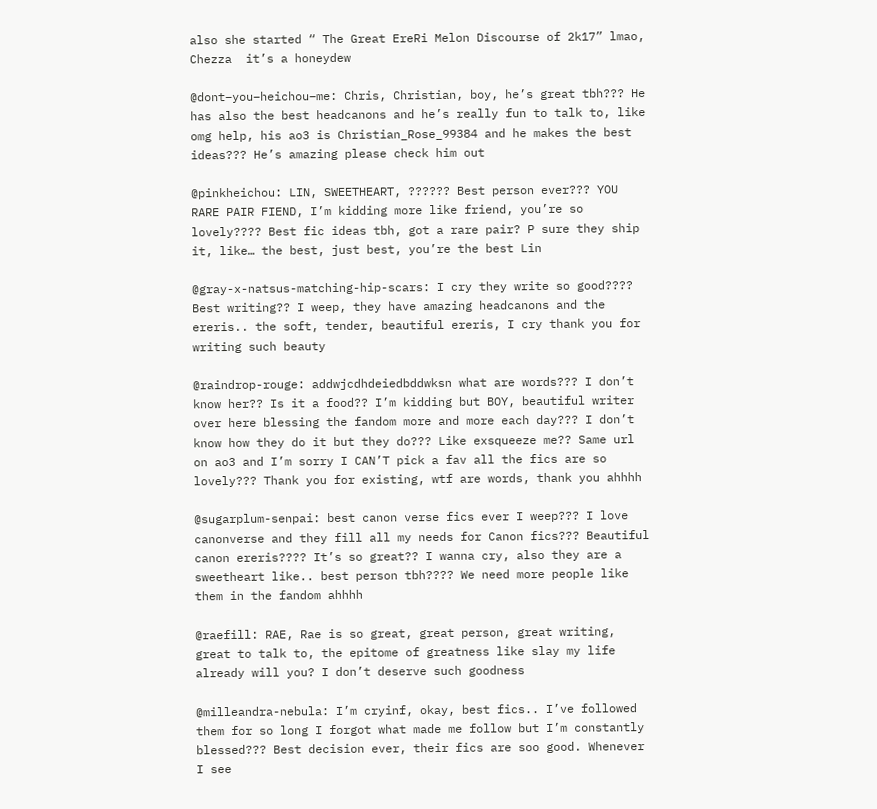also she started “ The Great EreRi Melon Discourse of 2k17” lmao, Chezza  it’s a honeydew

@dont–you–heichou–me: Chris, Christian, boy, he’s great tbh??? He has also the best headcanons and he’s really fun to talk to, like omg help, his ao3 is Christian_Rose_99384 and he makes the best ideas??? He’s amazing please check him out

@pinkheichou: LIN, SWEETHEART, ?????? Best person ever??? YOU RARE PAIR FIEND, I’m kidding more like friend, you’re so lovely???? Best fic ideas tbh, got a rare pair? P sure they ship it, like… the best, just best, you’re the best Lin

@gray-x-natsus-matching-hip-scars: I cry they write so good???? Best writing?? I weep, they have amazing headcanons and the ereris.. the soft, tender, beautiful ereris, I cry thank you for writing such beauty

@raindrop-rouge: addwjcdhdeiedbddwksn what are words??? I don’t know her?? Is it a food?? I’m kidding but BOY, beautiful writer over here blessing the fandom more and more each day??? I don’t know how they do it but they do??? Like exsqueeze me?? Same url on ao3 and I’m sorry I CAN’T pick a fav all the fics are so lovely??? Thank you for existing, wtf are words, thank you ahhhh

@sugarplum-senpai: best canon verse fics ever I weep??? I love canonverse and they fill all my needs for Canon fics??? Beautiful canon ereris???? It’s so great?? I wanna cry, also they are a sweetheart like.. best person tbh???? We need more people like them in the fandom ahhhh

@raefill: RAE, Rae is so great, great person, great writing, great to talk to, the epitome of greatness like slay my life already will you? I don’t deserve such goodness

@milleandra-nebula: I’m cryinf, okay, best fics.. I’ve followed them for so long I forgot what made me follow but I’m constantly blessed??? Best decision ever, their fics are soo good. Whenever I see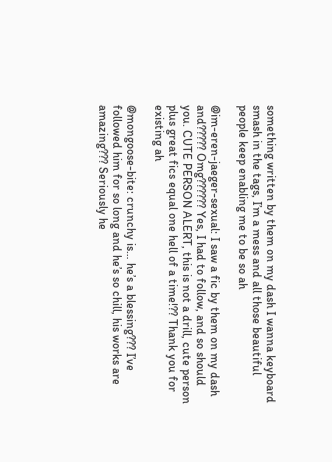something written by them on my dash I wanna keyboard smash in the tags, I’m a mess and all those beautiful people keep enabling me to be so ah

@im-eren-jaeger-sexual: I saw a fic by them on my dash and????? Omg?????? Yes, I had to follow, and so should you. CUTE PERSON ALERT, this is not a drill, cute person plus great fics equal one hell of a time!?? Thank you for existing ah

@mongoose-bite: crunchy is… he’s a blessing??? I’ve followed him for so long and he’s so chill, his works are amazing??? Seriously he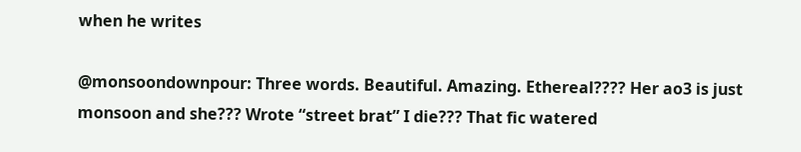when he writes

@monsoondownpour: Three words. Beautiful. Amazing. Ethereal???? Her ao3 is just monsoon and she??? Wrote “street brat” I die??? That fic watered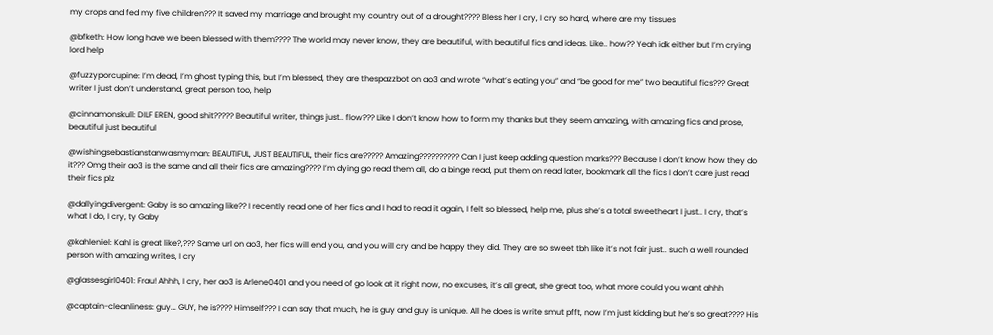my crops and fed my five children??? It saved my marriage and brought my country out of a drought???? Bless her I cry, I cry so hard, where are my tissues

@bfketh: How long have we been blessed with them???? The world may never know, they are beautiful, with beautiful fics and ideas. Like.. how?? Yeah idk either but I’m crying lord help

@fuzzyporcupine: I’m dead, I’m ghost typing this, but I’m blessed, they are thespazzbot on ao3 and wrote “what’s eating you” and “be good for me” two beautiful fics??? Great writer I just don’t understand, great person too, help

@cinnamonskull: DILF EREN, good shit????? Beautiful writer, things just.. flow??? Like I don’t know how to form my thanks but they seem amazing, with amazing fics and prose, beautiful just beautiful

@wishingsebastianstanwasmyman: BEAUTIFUL, JUST BEAUTIFUL, their fics are????? Amazing?????????? Can I just keep adding question marks??? Because I don’t know how they do it??? Omg their ao3 is the same and all their fics are amazing???? I’m dying go read them all, do a binge read, put them on read later, bookmark all the fics I don’t care just read their fics plz

@dallyingdivergent: Gaby is so amazing like?? I recently read one of her fics and I had to read it again, I felt so blessed, help me, plus she’s a total sweetheart I just.. I cry, that’s what I do, I cry, ty Gaby

@kahleniel: Kahl is great like?,??? Same url on ao3, her fics will end you, and you will cry and be happy they did. They are so sweet tbh like it’s not fair just.. such a well rounded person with amazing writes, I cry

@glassesgirl0401: Frau! Ahhh, I cry, her ao3 is Arlene0401 and you need of go look at it right now, no excuses, it’s all great, she great too, what more could you want ahhh

@captain-cleanliness: guy… GUY, he is???? Himself??? I can say that much, he is guy and guy is unique. All he does is write smut pfft, now I’m just kidding but he’s so great???? His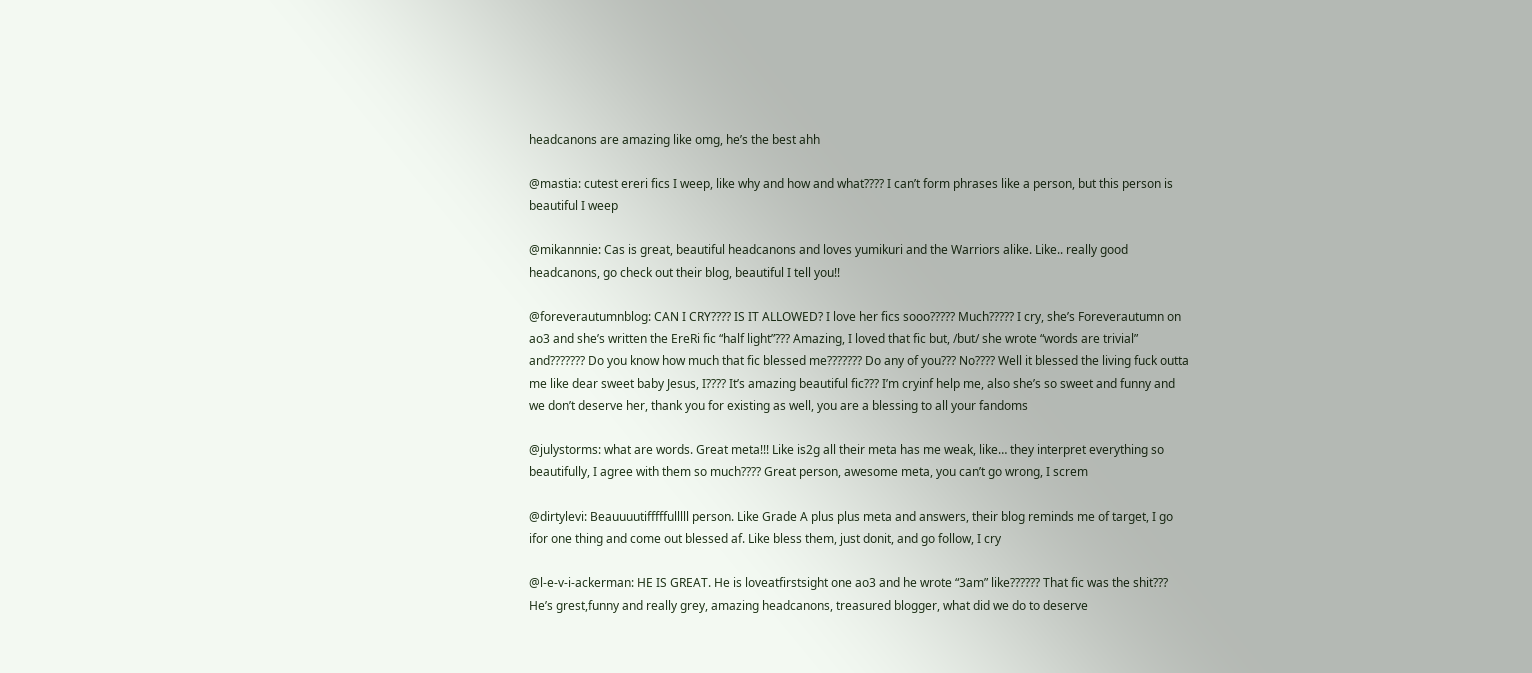headcanons are amazing like omg, he’s the best ahh

@mastia: cutest ereri fics I weep, like why and how and what???? I can’t form phrases like a person, but this person is beautiful I weep

@mikannnie: Cas is great, beautiful headcanons and loves yumikuri and the Warriors alike. Like.. really good headcanons, go check out their blog, beautiful I tell you!!

@foreverautumnblog: CAN I CRY???? IS IT ALLOWED? I love her fics sooo????? Much????? I cry, she’s Foreverautumn on ao3 and she’s written the EreRi fic “half light”??? Amazing, I loved that fic but, /but/ she wrote “words are trivial” and??????? Do you know how much that fic blessed me??????? Do any of you??? No???? Well it blessed the living fuck outta me like dear sweet baby Jesus, I???? It’s amazing beautiful fic??? I’m cryinf help me, also she’s so sweet and funny and we don’t deserve her, thank you for existing as well, you are a blessing to all your fandoms

@julystorms: what are words. Great meta!!! Like is2g all their meta has me weak, like… they interpret everything so beautifully, I agree with them so much???? Great person, awesome meta, you can’t go wrong, I screm

@dirtylevi: Beauuuutifffffulllll person. Like Grade A plus plus meta and answers, their blog reminds me of target, I go ifor one thing and come out blessed af. Like bless them, just donit, and go follow, I cry

@l-e-v-i-ackerman: HE IS GREAT. He is loveatfirstsight one ao3 and he wrote “3am” like?????? That fic was the shit??? He’s grest,funny and really grey, amazing headcanons, treasured blogger, what did we do to deserve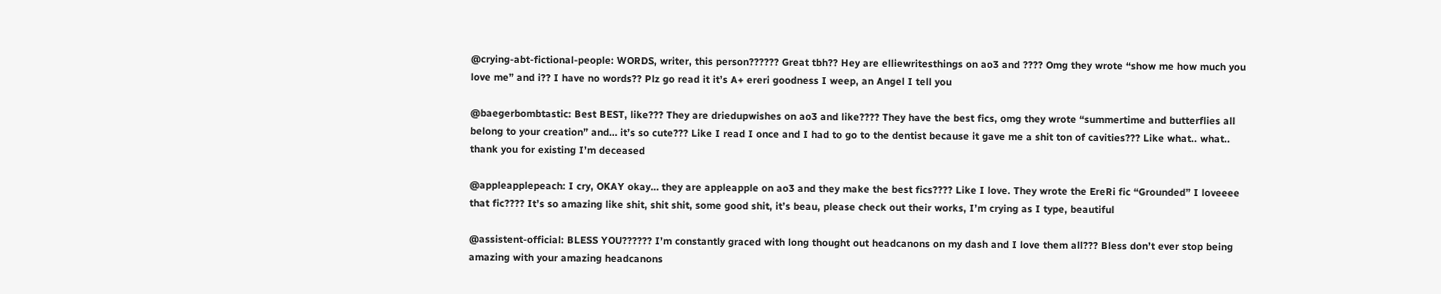@crying-abt-fictional-people: WORDS, writer, this person?????? Great tbh?? Hey are elliewritesthings on ao3 and ???? Omg they wrote “show me how much you love me” and i?? I have no words?? Plz go read it it’s A+ ereri goodness I weep, an Angel I tell you

@baegerbombtastic: Best BEST, like??? They are driedupwishes on ao3 and like???? They have the best fics, omg they wrote “summertime and butterflies all belong to your creation” and… it’s so cute??? Like I read I once and I had to go to the dentist because it gave me a shit ton of cavities??? Like what.. what.. thank you for existing I’m deceased

@appleapplepeach: I cry, OKAY okay… they are appleapple on ao3 and they make the best fics???? Like I love. They wrote the EreRi fic “Grounded” I loveeee that fic???? It’s so amazing like shit, shit shit, some good shit, it’s beau, please check out their works, I’m crying as I type, beautiful

@assistent-official: BLESS YOU?????? I’m constantly graced with long thought out headcanons on my dash and I love them all??? Bless don’t ever stop being amazing with your amazing headcanons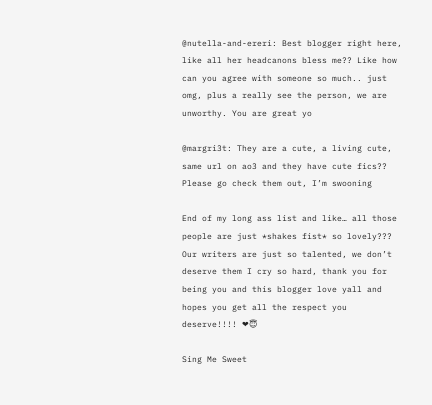@nutella-and-ereri: Best blogger right here, like all her headcanons bless me?? Like how can you agree with someone so much.. just omg, plus a really see the person, we are unworthy. You are great yo

@margri3t: They are a cute, a living cute, same url on ao3 and they have cute fics?? Please go check them out, I’m swooning

End of my long ass list and like… all those people are just *shakes fist* so lovely??? Our writers are just so talented, we don’t deserve them I cry so hard, thank you for being you and this blogger love yall and hopes you get all the respect you deserve!!!! ❤😇

Sing Me Sweet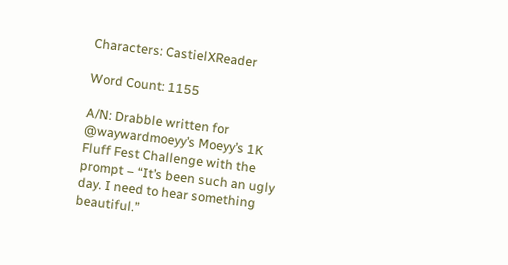Characters: CastielXReader

Word Count: 1155

A/N: Drabble written for @waywardmoeyy’s Moeyy’s 1K Fluff Fest Challenge with the prompt – “It’s been such an ugly day. I need to hear something beautiful.”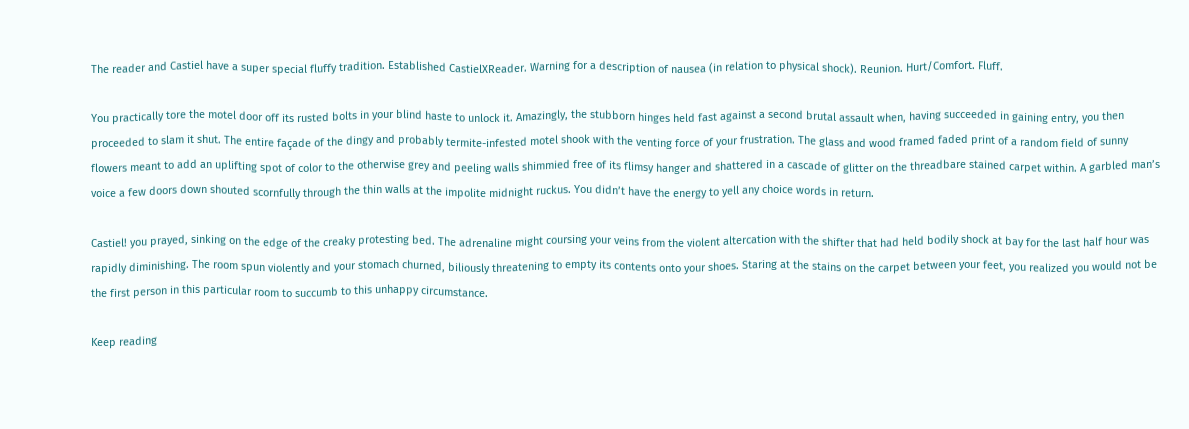The reader and Castiel have a super special fluffy tradition. Established CastielXReader. Warning for a description of nausea (in relation to physical shock). Reunion. Hurt/Comfort. Fluff.

You practically tore the motel door off its rusted bolts in your blind haste to unlock it. Amazingly, the stubborn hinges held fast against a second brutal assault when, having succeeded in gaining entry, you then proceeded to slam it shut. The entire façade of the dingy and probably termite-infested motel shook with the venting force of your frustration. The glass and wood framed faded print of a random field of sunny flowers meant to add an uplifting spot of color to the otherwise grey and peeling walls shimmied free of its flimsy hanger and shattered in a cascade of glitter on the threadbare stained carpet within. A garbled man’s voice a few doors down shouted scornfully through the thin walls at the impolite midnight ruckus. You didn’t have the energy to yell any choice words in return.

Castiel! you prayed, sinking on the edge of the creaky protesting bed. The adrenaline might coursing your veins from the violent altercation with the shifter that had held bodily shock at bay for the last half hour was rapidly diminishing. The room spun violently and your stomach churned, biliously threatening to empty its contents onto your shoes. Staring at the stains on the carpet between your feet, you realized you would not be the first person in this particular room to succumb to this unhappy circumstance.

Keep reading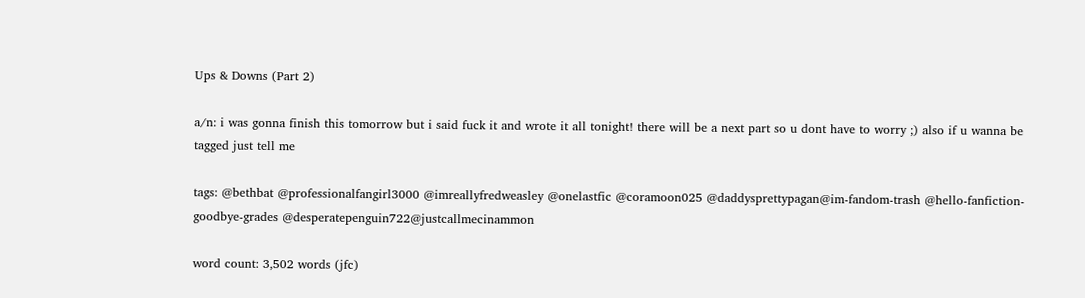Ups & Downs (Part 2)

a/n: i was gonna finish this tomorrow but i said fuck it and wrote it all tonight! there will be a next part so u dont have to worry ;) also if u wanna be tagged just tell me

tags: @bethbat @professionalfangirl3000 @imreallyfredweasley @onelastfic @coramoon025 @daddysprettypagan@im-fandom-trash @hello-fanfiction-goodbye-grades @desperatepenguin722@justcallmecinammon

word count: 3,502 words (jfc)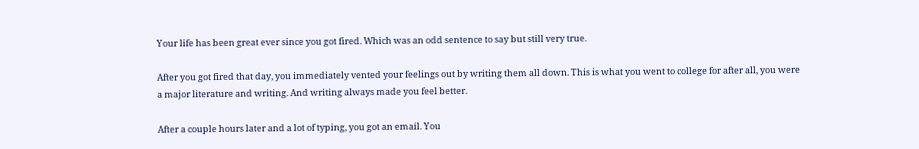Your life has been great ever since you got fired. Which was an odd sentence to say but still very true.

After you got fired that day, you immediately vented your feelings out by writing them all down. This is what you went to college for after all, you were a major literature and writing. And writing always made you feel better.

After a couple hours later and a lot of typing, you got an email. You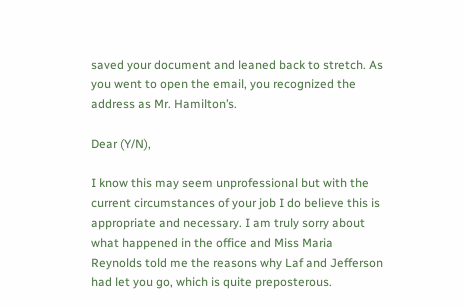saved your document and leaned back to stretch. As you went to open the email, you recognized the address as Mr. Hamilton’s.

Dear (Y/N),

I know this may seem unprofessional but with the current circumstances of your job I do believe this is appropriate and necessary. I am truly sorry about what happened in the office and Miss Maria Reynolds told me the reasons why Laf and Jefferson had let you go, which is quite preposterous.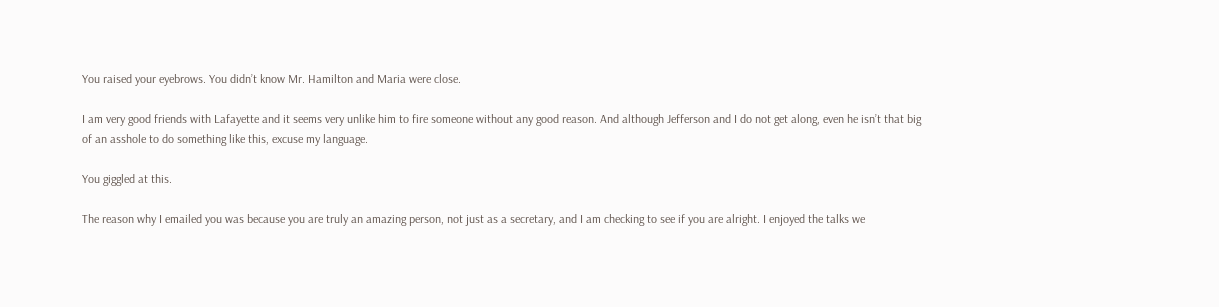You raised your eyebrows. You didn’t know Mr. Hamilton and Maria were close.

I am very good friends with Lafayette and it seems very unlike him to fire someone without any good reason. And although Jefferson and I do not get along, even he isn’t that big of an asshole to do something like this, excuse my language.

You giggled at this.

The reason why I emailed you was because you are truly an amazing person, not just as a secretary, and I am checking to see if you are alright. I enjoyed the talks we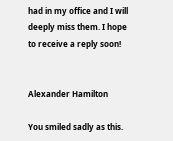had in my office and I will deeply miss them. I hope to receive a reply soon!


Alexander Hamilton

You smiled sadly as this.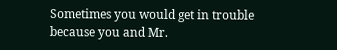Sometimes you would get in trouble because you and Mr.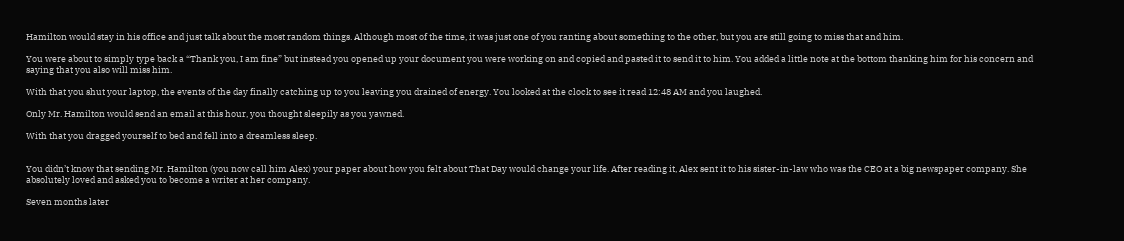Hamilton would stay in his office and just talk about the most random things. Although most of the time, it was just one of you ranting about something to the other, but you are still going to miss that and him.

You were about to simply type back a “Thank you, I am fine” but instead you opened up your document you were working on and copied and pasted it to send it to him. You added a little note at the bottom thanking him for his concern and saying that you also will miss him.

With that you shut your laptop, the events of the day finally catching up to you leaving you drained of energy. You looked at the clock to see it read 12:48 AM and you laughed.

Only Mr. Hamilton would send an email at this hour, you thought sleepily as you yawned.

With that you dragged yourself to bed and fell into a dreamless sleep.


You didn’t know that sending Mr. Hamilton (you now call him Alex) your paper about how you felt about That Day would change your life. After reading it, Alex sent it to his sister-in-law who was the CEO at a big newspaper company. She absolutely loved and asked you to become a writer at her company.

Seven months later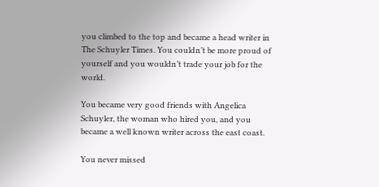you climbed to the top and became a head writer in The Schuyler Times. You couldn’t be more proud of yourself and you wouldn’t trade your job for the world.

You became very good friends with Angelica Schuyler, the woman who hired you, and you became a well known writer across the east coast.

You never missed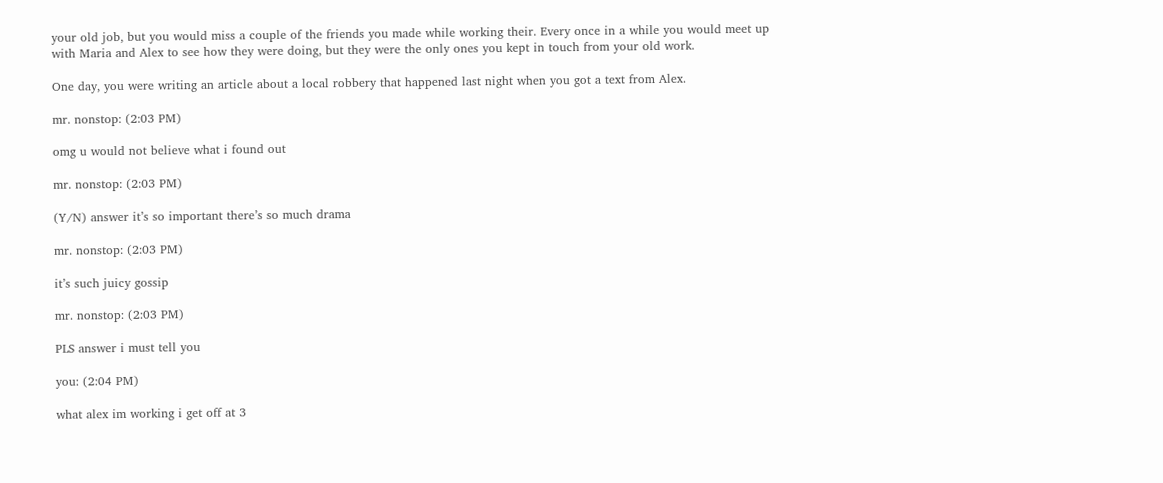your old job, but you would miss a couple of the friends you made while working their. Every once in a while you would meet up with Maria and Alex to see how they were doing, but they were the only ones you kept in touch from your old work.

One day, you were writing an article about a local robbery that happened last night when you got a text from Alex.

mr. nonstop: (2:03 PM)

omg u would not believe what i found out

mr. nonstop: (2:03 PM)

(Y/N) answer it’s so important there’s so much drama

mr. nonstop: (2:03 PM)

it’s such juicy gossip

mr. nonstop: (2:03 PM)

PLS answer i must tell you

you: (2:04 PM)

what alex im working i get off at 3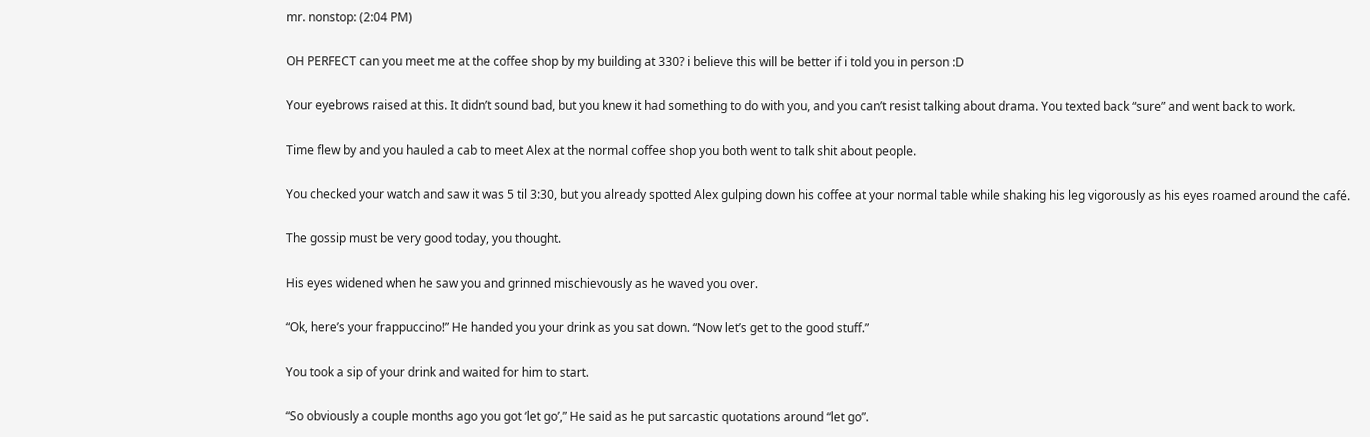mr. nonstop: (2:04 PM)

OH PERFECT can you meet me at the coffee shop by my building at 330? i believe this will be better if i told you in person :D

Your eyebrows raised at this. It didn’t sound bad, but you knew it had something to do with you, and you can’t resist talking about drama. You texted back “sure” and went back to work.

Time flew by and you hauled a cab to meet Alex at the normal coffee shop you both went to talk shit about people.

You checked your watch and saw it was 5 til 3:30, but you already spotted Alex gulping down his coffee at your normal table while shaking his leg vigorously as his eyes roamed around the café.

The gossip must be very good today, you thought.

His eyes widened when he saw you and grinned mischievously as he waved you over.

“Ok, here’s your frappuccino!” He handed you your drink as you sat down. “Now let’s get to the good stuff.”

You took a sip of your drink and waited for him to start.

“So obviously a couple months ago you got ‘let go’,” He said as he put sarcastic quotations around “let go”.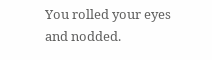You rolled your eyes and nodded.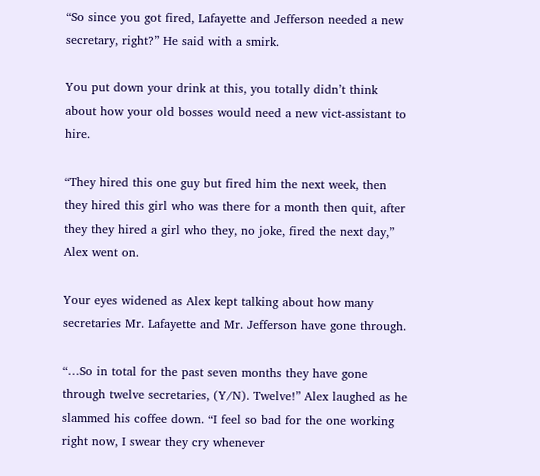“So since you got fired, Lafayette and Jefferson needed a new secretary, right?” He said with a smirk.

You put down your drink at this, you totally didn’t think about how your old bosses would need a new vict-assistant to hire.

“They hired this one guy but fired him the next week, then they hired this girl who was there for a month then quit, after they they hired a girl who they, no joke, fired the next day,” Alex went on.

Your eyes widened as Alex kept talking about how many secretaries Mr. Lafayette and Mr. Jefferson have gone through.

“…So in total for the past seven months they have gone through twelve secretaries, (Y/N). Twelve!” Alex laughed as he slammed his coffee down. “I feel so bad for the one working right now, I swear they cry whenever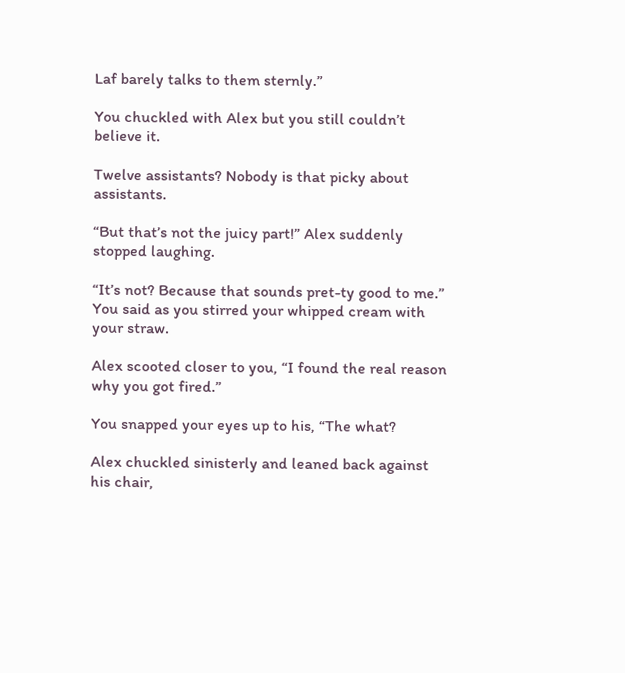Laf barely talks to them sternly.”

You chuckled with Alex but you still couldn’t believe it.

Twelve assistants? Nobody is that picky about assistants.

“But that’s not the juicy part!” Alex suddenly stopped laughing.

“It’s not? Because that sounds pret-ty good to me.” You said as you stirred your whipped cream with your straw.

Alex scooted closer to you, “I found the real reason why you got fired.”

You snapped your eyes up to his, “The what?

Alex chuckled sinisterly and leaned back against his chair,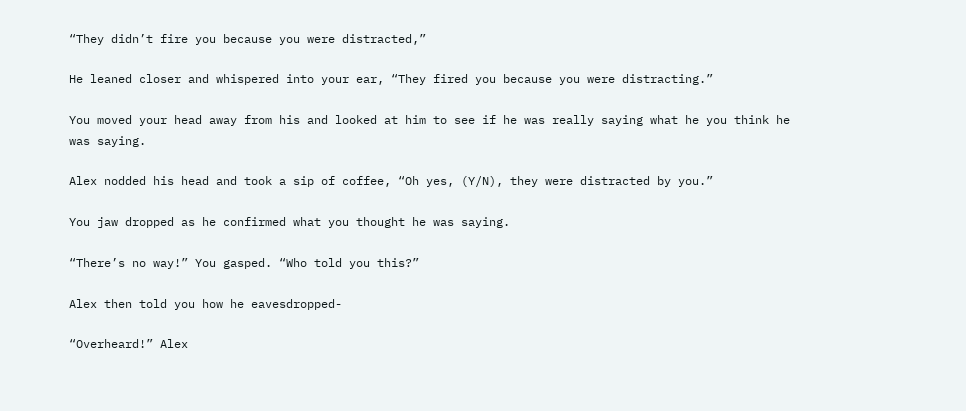“They didn’t fire you because you were distracted,”

He leaned closer and whispered into your ear, “They fired you because you were distracting.”

You moved your head away from his and looked at him to see if he was really saying what he you think he was saying.

Alex nodded his head and took a sip of coffee, “Oh yes, (Y/N), they were distracted by you.”

You jaw dropped as he confirmed what you thought he was saying.

“There’s no way!” You gasped. “Who told you this?”

Alex then told you how he eavesdropped-

“Overheard!” Alex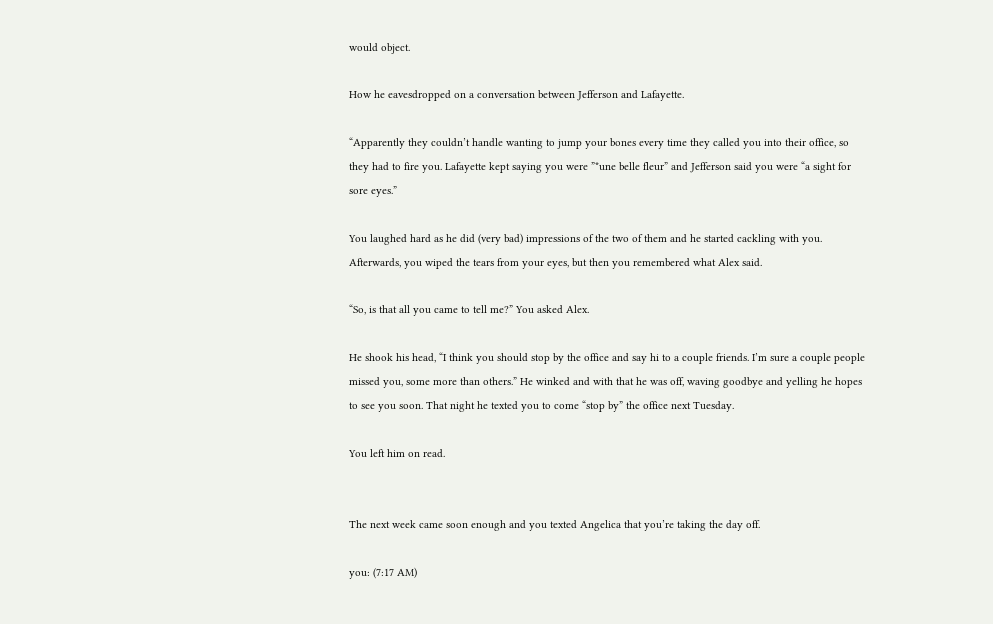would object.

How he eavesdropped on a conversation between Jefferson and Lafayette.

“Apparently they couldn’t handle wanting to jump your bones every time they called you into their office, so they had to fire you. Lafayette kept saying you were ”*une belle fleur” and Jefferson said you were “a sight for sore eyes.”

You laughed hard as he did (very bad) impressions of the two of them and he started cackling with you. Afterwards, you wiped the tears from your eyes, but then you remembered what Alex said.

“So, is that all you came to tell me?” You asked Alex.

He shook his head, “I think you should stop by the office and say hi to a couple friends. I’m sure a couple people missed you, some more than others.” He winked and with that he was off, waving goodbye and yelling he hopes to see you soon. That night he texted you to come “stop by” the office next Tuesday.

You left him on read.


The next week came soon enough and you texted Angelica that you’re taking the day off.

you: (7:17 AM)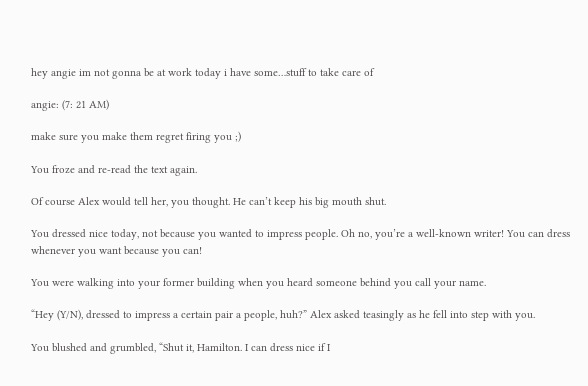hey angie im not gonna be at work today i have some…stuff to take care of

angie: (7: 21 AM)

make sure you make them regret firing you ;)

You froze and re-read the text again.

Of course Alex would tell her, you thought. He can’t keep his big mouth shut.

You dressed nice today, not because you wanted to impress people. Oh no, you’re a well-known writer! You can dress whenever you want because you can!

You were walking into your former building when you heard someone behind you call your name.

“Hey (Y/N), dressed to impress a certain pair a people, huh?” Alex asked teasingly as he fell into step with you.

You blushed and grumbled, “Shut it, Hamilton. I can dress nice if I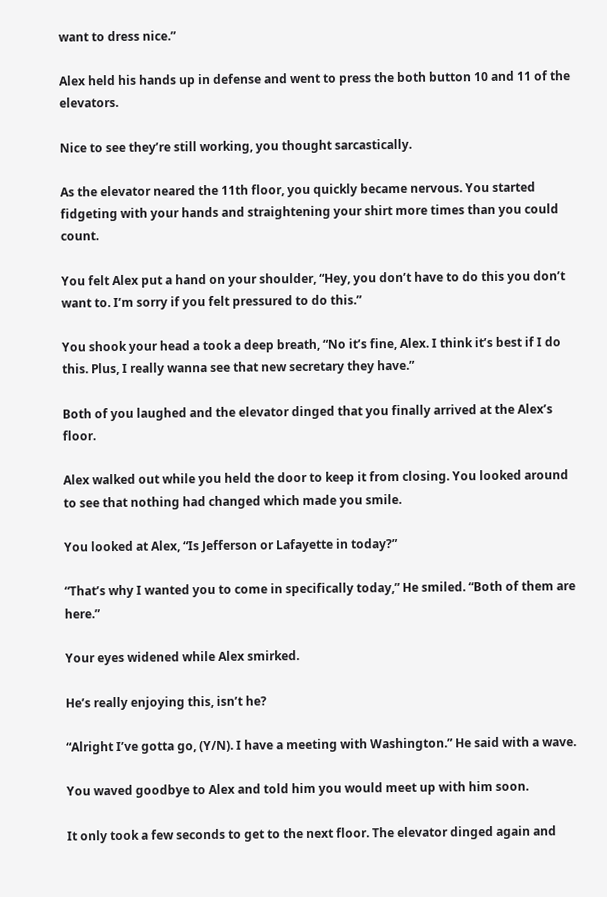want to dress nice.”

Alex held his hands up in defense and went to press the both button 10 and 11 of the elevators.

Nice to see they’re still working, you thought sarcastically.

As the elevator neared the 11th floor, you quickly became nervous. You started fidgeting with your hands and straightening your shirt more times than you could count.

You felt Alex put a hand on your shoulder, “Hey, you don’t have to do this you don’t want to. I’m sorry if you felt pressured to do this.”

You shook your head a took a deep breath, “No it’s fine, Alex. I think it’s best if I do this. Plus, I really wanna see that new secretary they have.”

Both of you laughed and the elevator dinged that you finally arrived at the Alex’s floor.

Alex walked out while you held the door to keep it from closing. You looked around to see that nothing had changed which made you smile.

You looked at Alex, “Is Jefferson or Lafayette in today?”

“That’s why I wanted you to come in specifically today,” He smiled. “Both of them are here.”

Your eyes widened while Alex smirked.

He’s really enjoying this, isn’t he?

“Alright I’ve gotta go, (Y/N). I have a meeting with Washington.” He said with a wave.

You waved goodbye to Alex and told him you would meet up with him soon.

It only took a few seconds to get to the next floor. The elevator dinged again and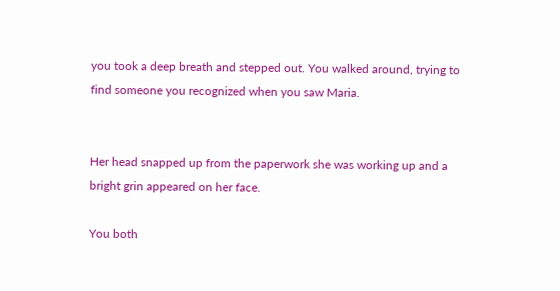you took a deep breath and stepped out. You walked around, trying to find someone you recognized when you saw Maria.


Her head snapped up from the paperwork she was working up and a bright grin appeared on her face.

You both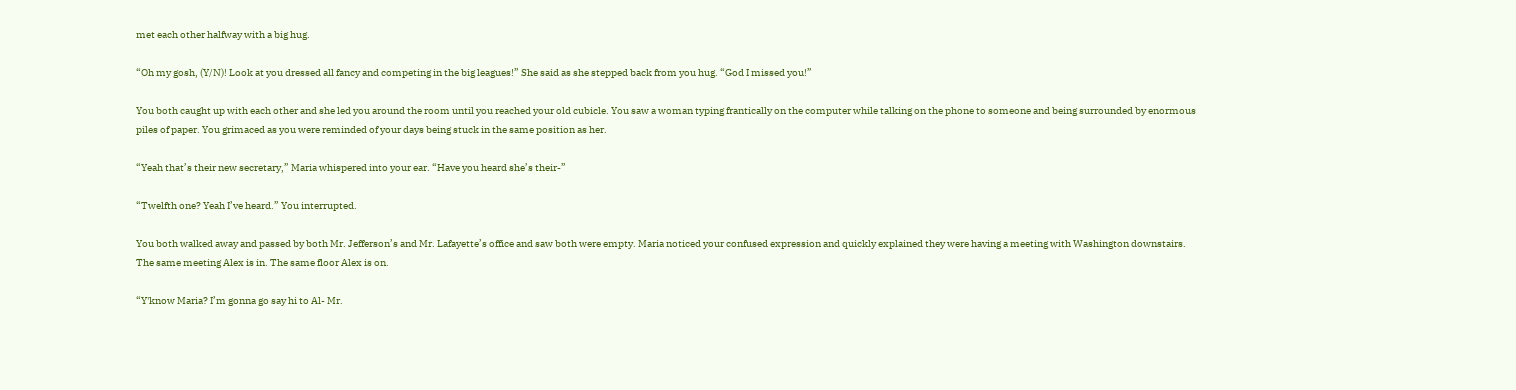met each other halfway with a big hug.

“Oh my gosh, (Y/N)! Look at you dressed all fancy and competing in the big leagues!” She said as she stepped back from you hug. “God I missed you!”

You both caught up with each other and she led you around the room until you reached your old cubicle. You saw a woman typing frantically on the computer while talking on the phone to someone and being surrounded by enormous piles of paper. You grimaced as you were reminded of your days being stuck in the same position as her.

“Yeah that’s their new secretary,” Maria whispered into your ear. “Have you heard she’s their-”

“Twelfth one? Yeah I’ve heard.” You interrupted.

You both walked away and passed by both Mr. Jefferson’s and Mr. Lafayette’s office and saw both were empty. Maria noticed your confused expression and quickly explained they were having a meeting with Washington downstairs. The same meeting Alex is in. The same floor Alex is on.

“Y'know Maria? I’m gonna go say hi to Al- Mr.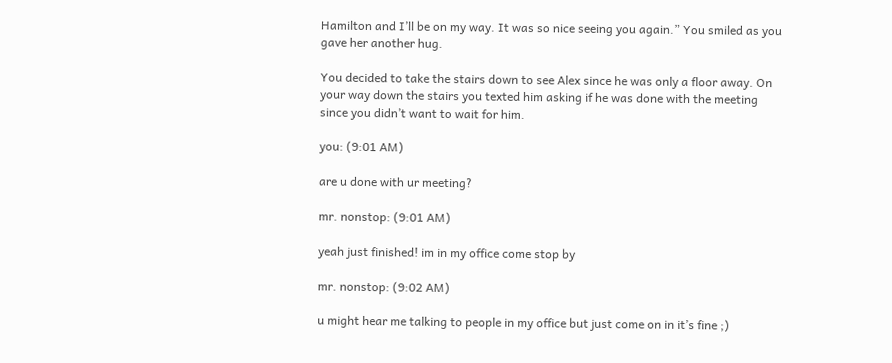Hamilton and I’ll be on my way. It was so nice seeing you again.” You smiled as you gave her another hug.

You decided to take the stairs down to see Alex since he was only a floor away. On your way down the stairs you texted him asking if he was done with the meeting since you didn’t want to wait for him.

you: (9:01 AM)

are u done with ur meeting?

mr. nonstop: (9:01 AM)

yeah just finished! im in my office come stop by

mr. nonstop: (9:02 AM)

u might hear me talking to people in my office but just come on in it’s fine ;)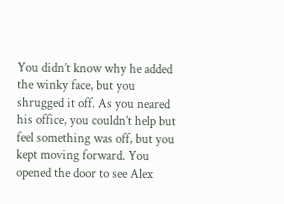You didn’t know why he added the winky face, but you shrugged it off. As you neared his office, you couldn’t help but feel something was off, but you kept moving forward. You opened the door to see Alex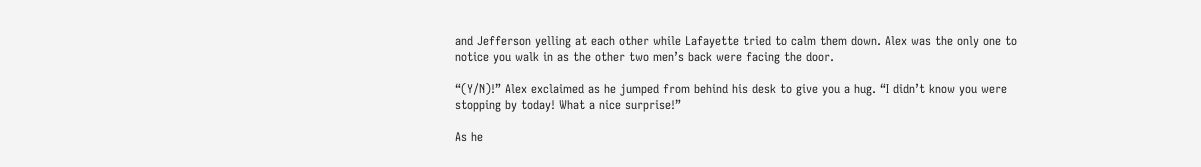and Jefferson yelling at each other while Lafayette tried to calm them down. Alex was the only one to notice you walk in as the other two men’s back were facing the door.

“(Y/N)!” Alex exclaimed as he jumped from behind his desk to give you a hug. “I didn’t know you were stopping by today! What a nice surprise!”

As he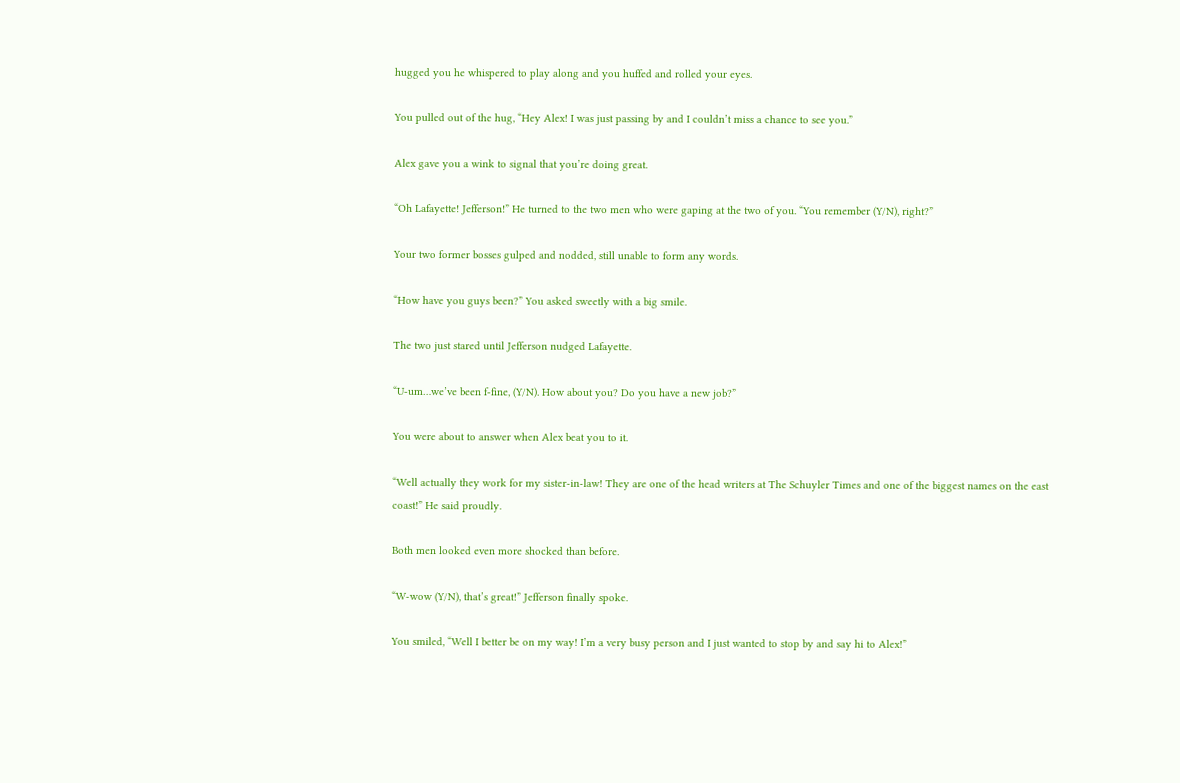hugged you he whispered to play along and you huffed and rolled your eyes.

You pulled out of the hug, “Hey Alex! I was just passing by and I couldn’t miss a chance to see you.”

Alex gave you a wink to signal that you’re doing great.

“Oh Lafayette! Jefferson!” He turned to the two men who were gaping at the two of you. “You remember (Y/N), right?”

Your two former bosses gulped and nodded, still unable to form any words.

“How have you guys been?” You asked sweetly with a big smile.

The two just stared until Jefferson nudged Lafayette.

“U-um…we’ve been f-fine, (Y/N). How about you? Do you have a new job?”

You were about to answer when Alex beat you to it.

“Well actually they work for my sister-in-law! They are one of the head writers at The Schuyler Times and one of the biggest names on the east coast!” He said proudly.

Both men looked even more shocked than before.

“W-wow (Y/N), that’s great!” Jefferson finally spoke.

You smiled, “Well I better be on my way! I’m a very busy person and I just wanted to stop by and say hi to Alex!”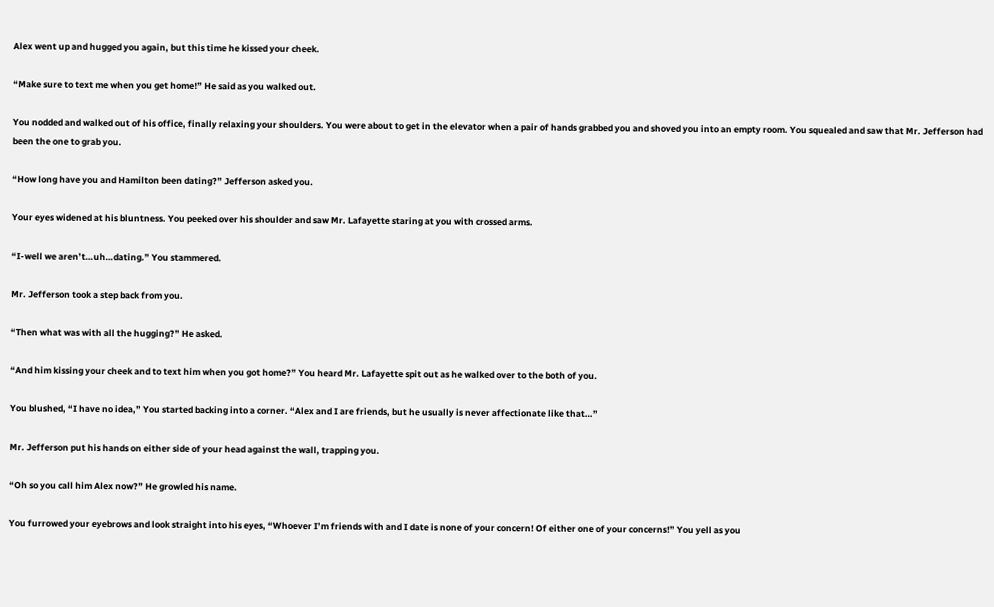Alex went up and hugged you again, but this time he kissed your cheek.

“Make sure to text me when you get home!” He said as you walked out.

You nodded and walked out of his office, finally relaxing your shoulders. You were about to get in the elevator when a pair of hands grabbed you and shoved you into an empty room. You squealed and saw that Mr. Jefferson had been the one to grab you.

“How long have you and Hamilton been dating?” Jefferson asked you.

Your eyes widened at his bluntness. You peeked over his shoulder and saw Mr. Lafayette staring at you with crossed arms.

“I-well we aren’t…uh…dating.” You stammered.

Mr. Jefferson took a step back from you.

“Then what was with all the hugging?” He asked.

“And him kissing your cheek and to text him when you got home?” You heard Mr. Lafayette spit out as he walked over to the both of you.

You blushed, “I have no idea,” You started backing into a corner. “Alex and I are friends, but he usually is never affectionate like that…”

Mr. Jefferson put his hands on either side of your head against the wall, trapping you.

“Oh so you call him Alex now?” He growled his name.

You furrowed your eyebrows and look straight into his eyes, “Whoever I’m friends with and I date is none of your concern! Of either one of your concerns!” You yell as you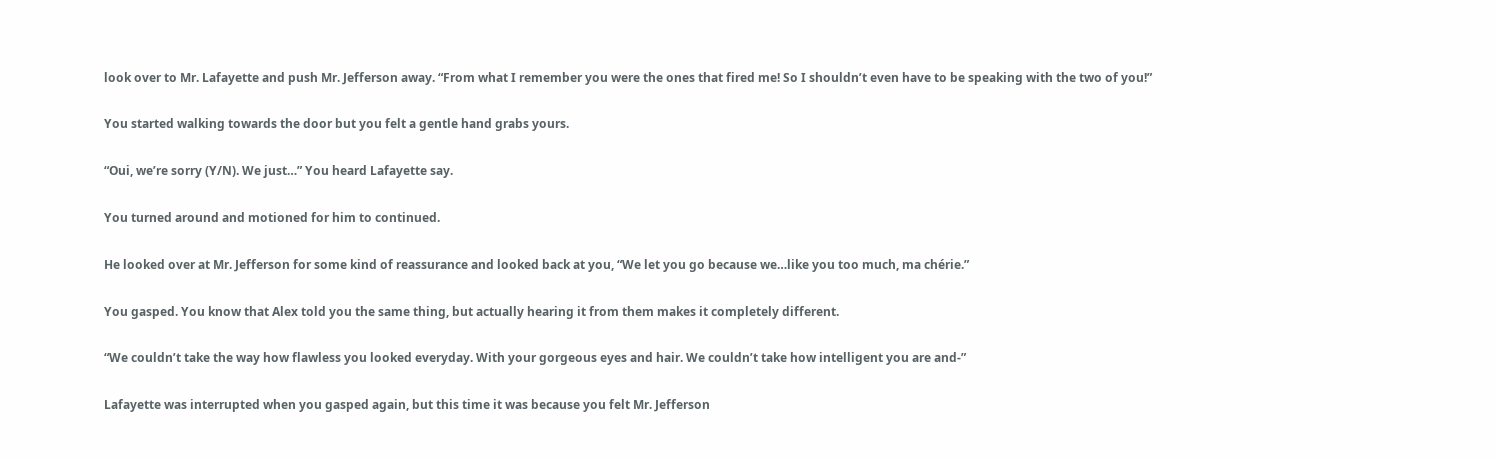look over to Mr. Lafayette and push Mr. Jefferson away. “From what I remember you were the ones that fired me! So I shouldn’t even have to be speaking with the two of you!”

You started walking towards the door but you felt a gentle hand grabs yours.

“Oui, we’re sorry (Y/N). We just…” You heard Lafayette say.

You turned around and motioned for him to continued.

He looked over at Mr. Jefferson for some kind of reassurance and looked back at you, “We let you go because we…like you too much, ma chérie.”

You gasped. You know that Alex told you the same thing, but actually hearing it from them makes it completely different.

“We couldn’t take the way how flawless you looked everyday. With your gorgeous eyes and hair. We couldn’t take how intelligent you are and-”

Lafayette was interrupted when you gasped again, but this time it was because you felt Mr. Jefferson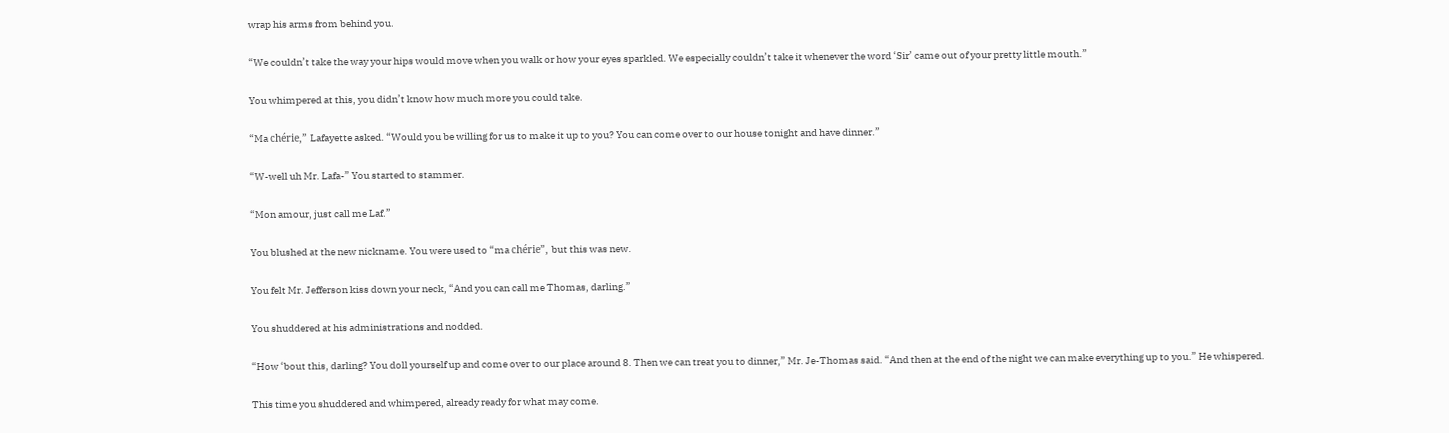wrap his arms from behind you.

“We couldn’t take the way your hips would move when you walk or how your eyes sparkled. We especially couldn’t take it whenever the word ‘Sir’ came out of your pretty little mouth.”

You whimpered at this, you didn’t know how much more you could take.

“Ma chérie,” Lafayette asked. “Would you be willing for us to make it up to you? You can come over to our house tonight and have dinner.”

“W-well uh Mr. Lafa-” You started to stammer.

“Mon amour, just call me Laf.”

You blushed at the new nickname. You were used to “ma chérie”, but this was new.

You felt Mr. Jefferson kiss down your neck, “And you can call me Thomas, darling.”

You shuddered at his administrations and nodded.

“How ‘bout this, darling? You doll yourself up and come over to our place around 8. Then we can treat you to dinner,” Mr. Je-Thomas said. “And then at the end of the night we can make everything up to you.” He whispered.

This time you shuddered and whimpered, already ready for what may come.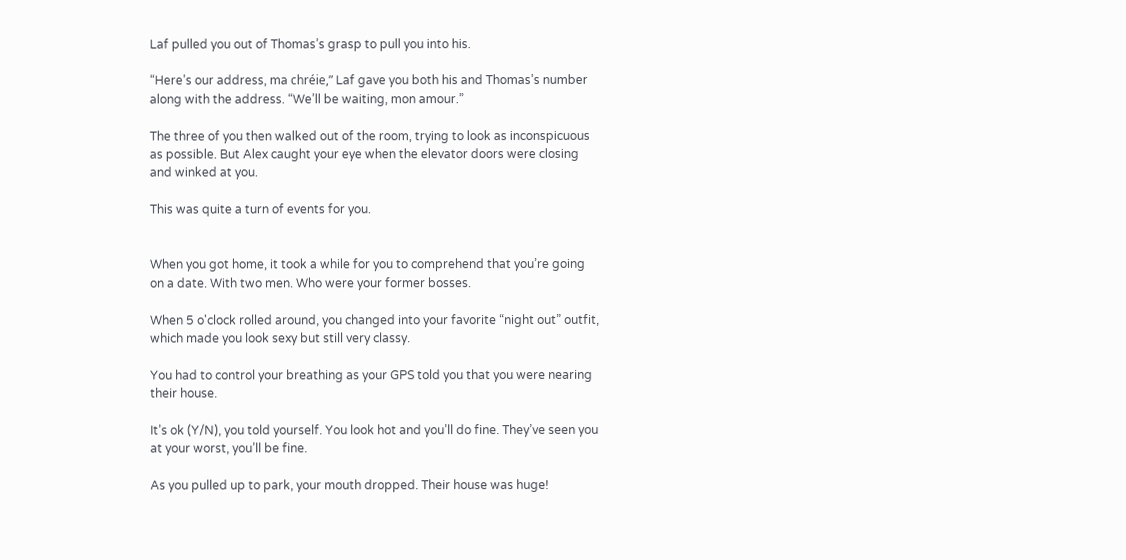Laf pulled you out of Thomas’s grasp to pull you into his.

“Here’s our address, ma chréie,” Laf gave you both his and Thomas’s number along with the address. “We’ll be waiting, mon amour.”

The three of you then walked out of the room, trying to look as inconspicuous as possible. But Alex caught your eye when the elevator doors were closing and winked at you.

This was quite a turn of events for you.


When you got home, it took a while for you to comprehend that you’re going on a date. With two men. Who were your former bosses.

When 5 o'clock rolled around, you changed into your favorite “night out” outfit, which made you look sexy but still very classy.

You had to control your breathing as your GPS told you that you were nearing their house.

It’s ok (Y/N), you told yourself. You look hot and you’ll do fine. They’ve seen you at your worst, you’ll be fine.

As you pulled up to park, your mouth dropped. Their house was huge!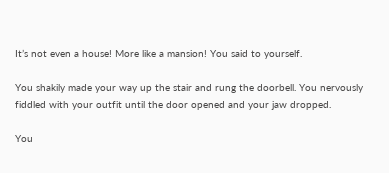It’s not even a house! More like a mansion! You said to yourself.

You shakily made your way up the stair and rung the doorbell. You nervously fiddled with your outfit until the door opened and your jaw dropped.

You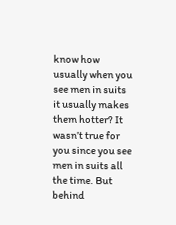know how usually when you see men in suits it usually makes them hotter? It wasn’t true for you since you see men in suits all the time. But behind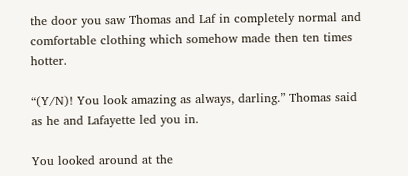the door you saw Thomas and Laf in completely normal and comfortable clothing which somehow made then ten times hotter.

“(Y/N)! You look amazing as always, darling.” Thomas said as he and Lafayette led you in.

You looked around at the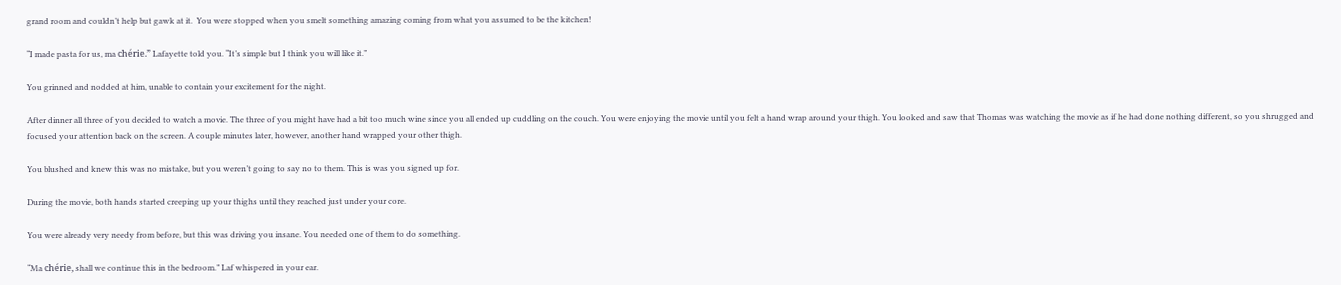grand room and couldn’t help but gawk at it.  You were stopped when you smelt something amazing coming from what you assumed to be the kitchen!

“I made pasta for us, ma chérie.” Lafayette told you. “It’s simple but I think you will like it.”

You grinned and nodded at him, unable to contain your excitement for the night.

After dinner all three of you decided to watch a movie. The three of you might have had a bit too much wine since you all ended up cuddling on the couch. You were enjoying the movie until you felt a hand wrap around your thigh. You looked and saw that Thomas was watching the movie as if he had done nothing different, so you shrugged and focused your attention back on the screen. A couple minutes later, however, another hand wrapped your other thigh.

You blushed and knew this was no mistake, but you weren’t going to say no to them. This is was you signed up for.

During the movie, both hands started creeping up your thighs until they reached just under your core.

You were already very needy from before, but this was driving you insane. You needed one of them to do something.

“Ma chérie, shall we continue this in the bedroom.” Laf whispered in your ear.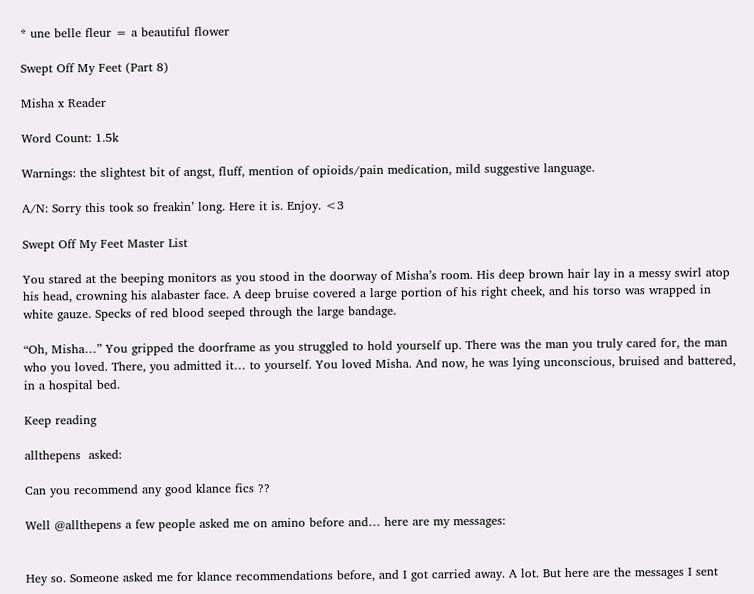* une belle fleur = a beautiful flower

Swept Off My Feet (Part 8)

Misha x Reader

Word Count: 1.5k

Warnings: the slightest bit of angst, fluff, mention of opioids/pain medication, mild suggestive language.

A/N: Sorry this took so freakin’ long. Here it is. Enjoy. <3

Swept Off My Feet Master List

You stared at the beeping monitors as you stood in the doorway of Misha’s room. His deep brown hair lay in a messy swirl atop his head, crowning his alabaster face. A deep bruise covered a large portion of his right cheek, and his torso was wrapped in white gauze. Specks of red blood seeped through the large bandage.

“Oh, Misha…” You gripped the doorframe as you struggled to hold yourself up. There was the man you truly cared for, the man who you loved. There, you admitted it… to yourself. You loved Misha. And now, he was lying unconscious, bruised and battered, in a hospital bed.

Keep reading

allthepens  asked:

Can you recommend any good klance fics ??

Well @allthepens a few people asked me on amino before and… here are my messages:


Hey so. Someone asked me for klance recommendations before, and I got carried away. A lot. But here are the messages I sent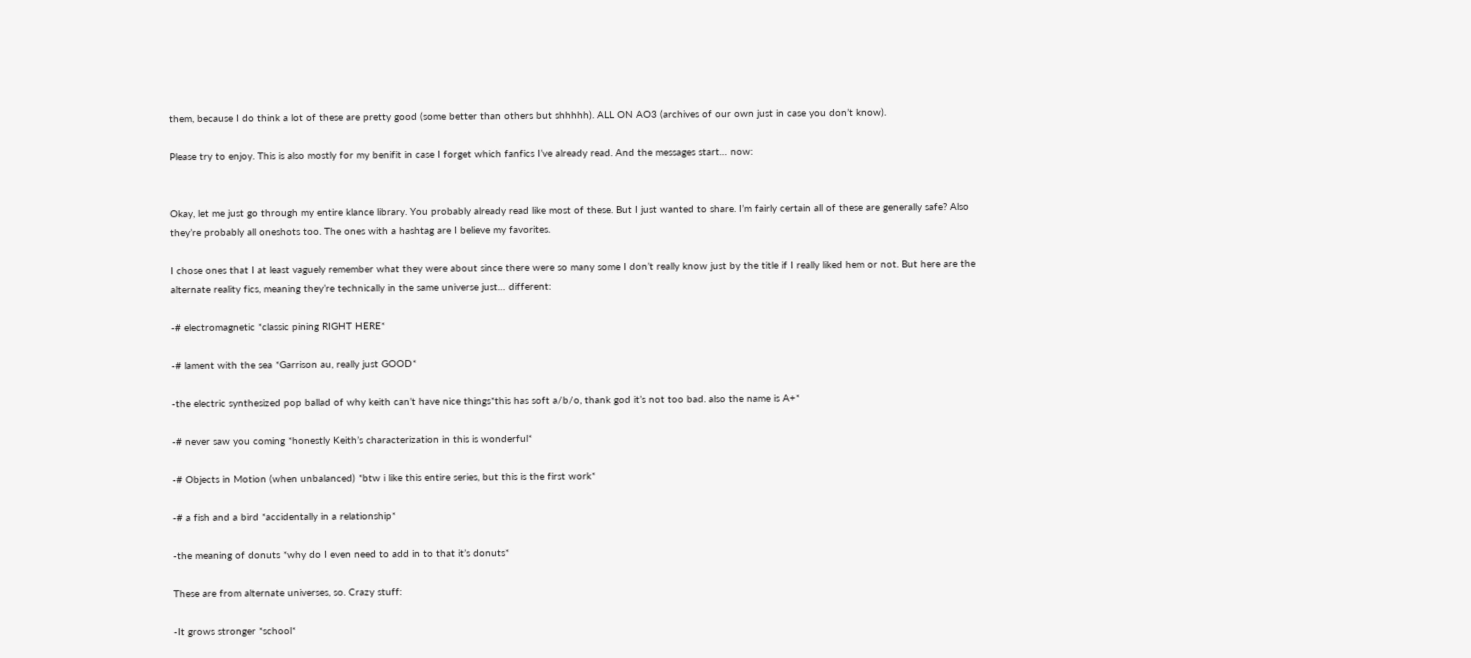them, because I do think a lot of these are pretty good (some better than others but shhhhh). ALL ON AO3 (archives of our own just in case you don’t know).

Please try to enjoy. This is also mostly for my benifit in case I forget which fanfics I’ve already read. And the messages start… now:


Okay, let me just go through my entire klance library. You probably already read like most of these. But I just wanted to share. I’m fairly certain all of these are generally safe? Also they’re probably all oneshots too. The ones with a hashtag are I believe my favorites.

I chose ones that I at least vaguely remember what they were about since there were so many some I don’t really know just by the title if I really liked hem or not. But here are the alternate reality fics, meaning they’re technically in the same universe just… different:

-# electromagnetic *classic pining RIGHT HERE*

-# lament with the sea *Garrison au, really just GOOD*

-the electric synthesized pop ballad of why keith can’t have nice things*this has soft a/b/o, thank god it’s not too bad. also the name is A+*

-# never saw you coming *honestly Keith’s characterization in this is wonderful*

-# Objects in Motion (when unbalanced) *btw i like this entire series, but this is the first work*

-# a fish and a bird *accidentally in a relationship*

-the meaning of donuts *why do I even need to add in to that it’s donuts*

These are from alternate universes, so. Crazy stuff:

-It grows stronger *school*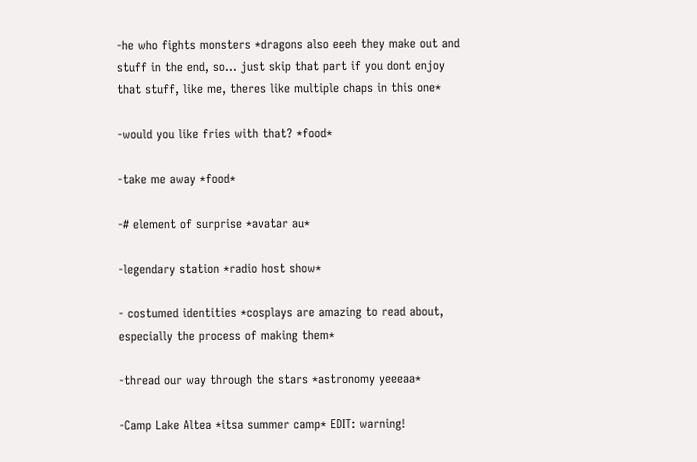-he who fights monsters *dragons also eeeh they make out and stuff in the end, so… just skip that part if you dont enjoy that stuff, like me, theres like multiple chaps in this one*

-would you like fries with that? *food*

-take me away *food*

-# element of surprise *avatar au*

-legendary station *radio host show*

- costumed identities *cosplays are amazing to read about, especially the process of making them*

-thread our way through the stars *astronomy yeeeaa*

-Camp Lake Altea *itsa summer camp* EDIT: warning!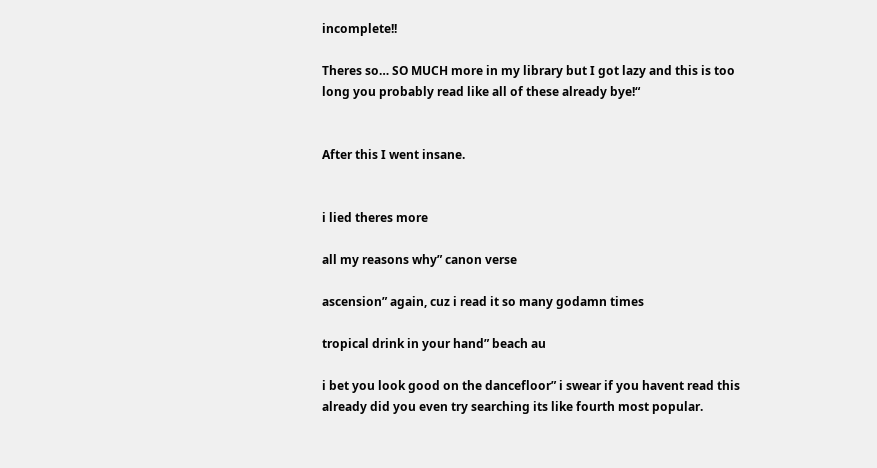incomplete!!

Theres so… SO MUCH more in my library but I got lazy and this is too long you probably read like all of these already bye!“


After this I went insane.


i lied theres more

all my reasons why” canon verse

ascension” again, cuz i read it so many godamn times

tropical drink in your hand” beach au

i bet you look good on the dancefloor” i swear if you havent read this already did you even try searching its like fourth most popular.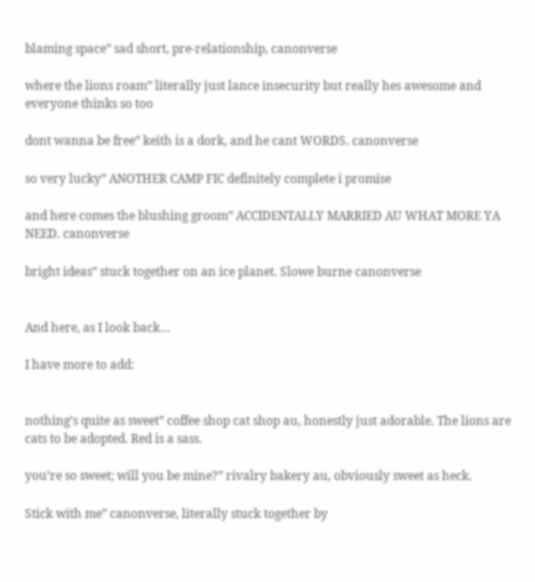blaming space” sad short, pre-relationship, canonverse

where the lions roam” literally just lance insecurity but really hes awesome and everyone thinks so too

dont wanna be free” keith is a dork, and he cant WORDS. canonverse

so very lucky” ANOTHER CAMP FIC definitely complete i promise

and here comes the blushing groom” ACCIDENTALLY MARRIED AU WHAT MORE YA NEED. canonverse

bright ideas” stuck together on an ice planet. Slowe burne canonverse


And here, as I look back…

I have more to add:


nothing’s quite as sweet” coffee shop cat shop au, honestly just adorable. The lions are cats to be adopted. Red is a sass.

you’re so sweet; will you be mine?” rivalry bakery au, obviously sweet as heck.

Stick with me” canonverse, literally stuck together by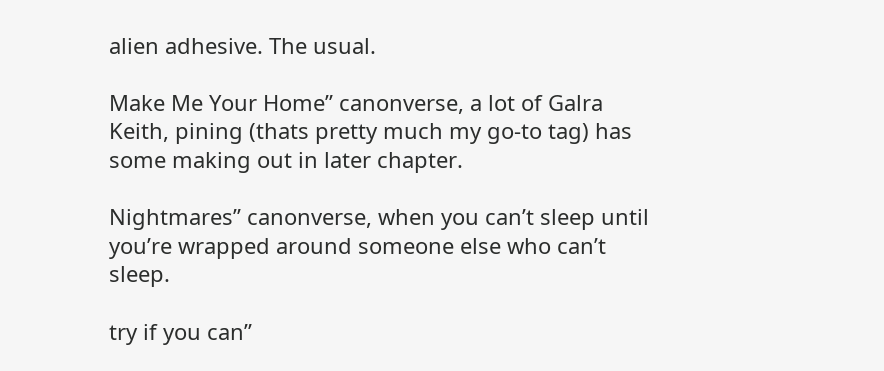alien adhesive. The usual.

Make Me Your Home” canonverse, a lot of Galra Keith, pining (thats pretty much my go-to tag) has some making out in later chapter.

Nightmares” canonverse, when you can’t sleep until you’re wrapped around someone else who can’t sleep.

try if you can”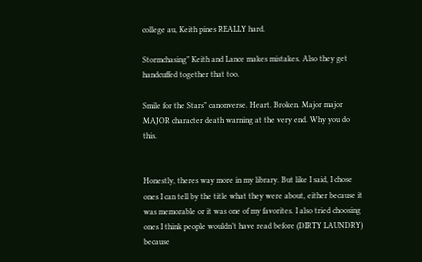college au, Keith pines REALLY hard.

Stormchasing” Keith and Lance makes mistakes. Also they get handcuffed together that too.

Smile for the Stars” canonverse. Heart. Broken. Major major MAJOR character death warning at the very end. Why you do this.


Honestly, theres way more in my library. But like I said, I chose ones I can tell by the title what they were about, either because it was memorable or it was one of my favorites. I also tried choosing ones I think people wouldn’t have read before (DIRTY LAUNDRY) because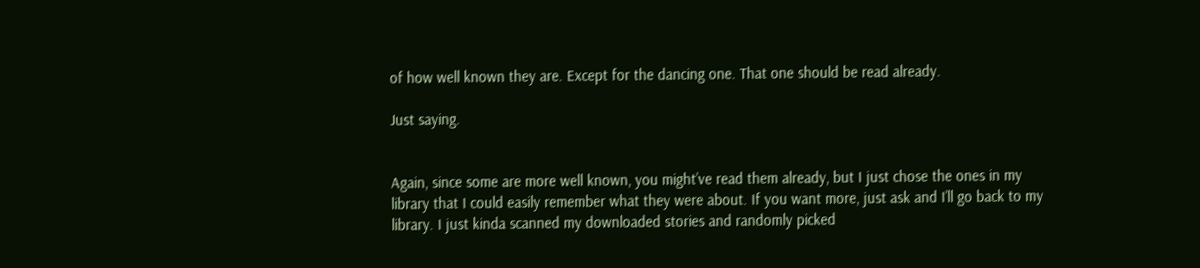of how well known they are. Except for the dancing one. That one should be read already.

Just saying.


Again, since some are more well known, you might’ve read them already, but I just chose the ones in my library that I could easily remember what they were about. If you want more, just ask and I’ll go back to my library. I just kinda scanned my downloaded stories and randomly picked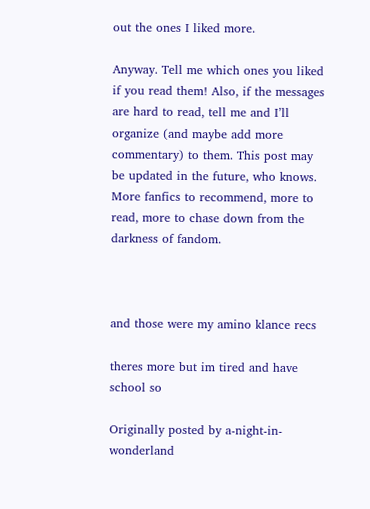out the ones I liked more.

Anyway. Tell me which ones you liked if you read them! Also, if the messages are hard to read, tell me and I’ll organize (and maybe add more commentary) to them. This post may be updated in the future, who knows. More fanfics to recommend, more to read, more to chase down from the darkness of fandom.



and those were my amino klance recs

theres more but im tired and have school so

Originally posted by a-night-in-wonderland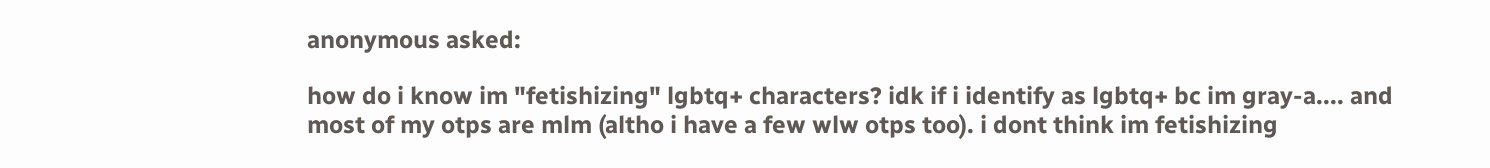anonymous asked:

how do i know im "fetishizing" lgbtq+ characters? idk if i identify as lgbtq+ bc im gray-a.... and most of my otps are mlm (altho i have a few wlw otps too). i dont think im fetishizing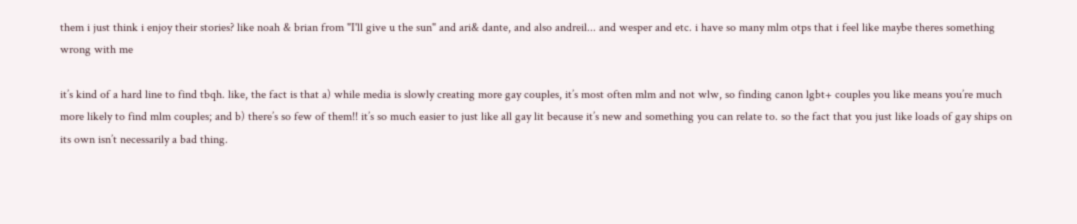them i just think i enjoy their stories? like noah & brian from "I'll give u the sun" and ari& dante, and also andreil... and wesper and etc. i have so many mlm otps that i feel like maybe theres something wrong with me

it’s kind of a hard line to find tbqh. like, the fact is that a) while media is slowly creating more gay couples, it’s most often mlm and not wlw, so finding canon lgbt+ couples you like means you’re much more likely to find mlm couples; and b) there’s so few of them!! it’s so much easier to just like all gay lit because it’s new and something you can relate to. so the fact that you just like loads of gay ships on its own isn’t necessarily a bad thing.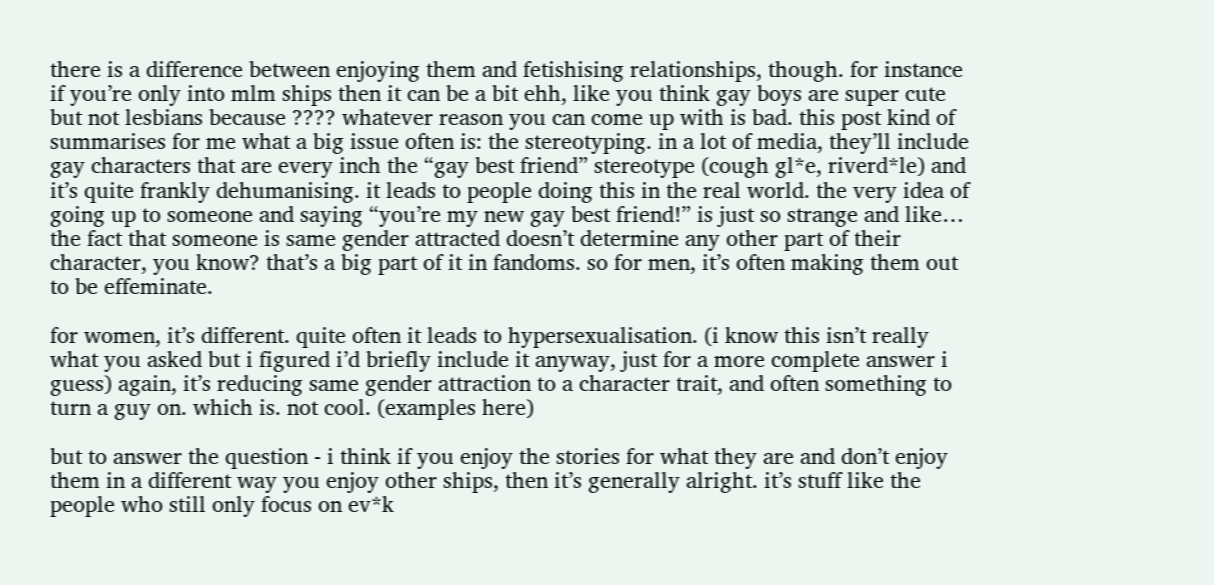there is a difference between enjoying them and fetishising relationships, though. for instance if you’re only into mlm ships then it can be a bit ehh, like you think gay boys are super cute but not lesbians because ???? whatever reason you can come up with is bad. this post kind of summarises for me what a big issue often is: the stereotyping. in a lot of media, they’ll include gay characters that are every inch the “gay best friend” stereotype (cough gl*e, riverd*le) and it’s quite frankly dehumanising. it leads to people doing this in the real world. the very idea of going up to someone and saying “you’re my new gay best friend!” is just so strange and like… the fact that someone is same gender attracted doesn’t determine any other part of their character, you know? that’s a big part of it in fandoms. so for men, it’s often making them out to be effeminate.

for women, it’s different. quite often it leads to hypersexualisation. (i know this isn’t really what you asked but i figured i’d briefly include it anyway, just for a more complete answer i guess) again, it’s reducing same gender attraction to a character trait, and often something to turn a guy on. which is. not cool. (examples here)

but to answer the question - i think if you enjoy the stories for what they are and don’t enjoy them in a different way you enjoy other ships, then it’s generally alright. it’s stuff like the people who still only focus on ev*k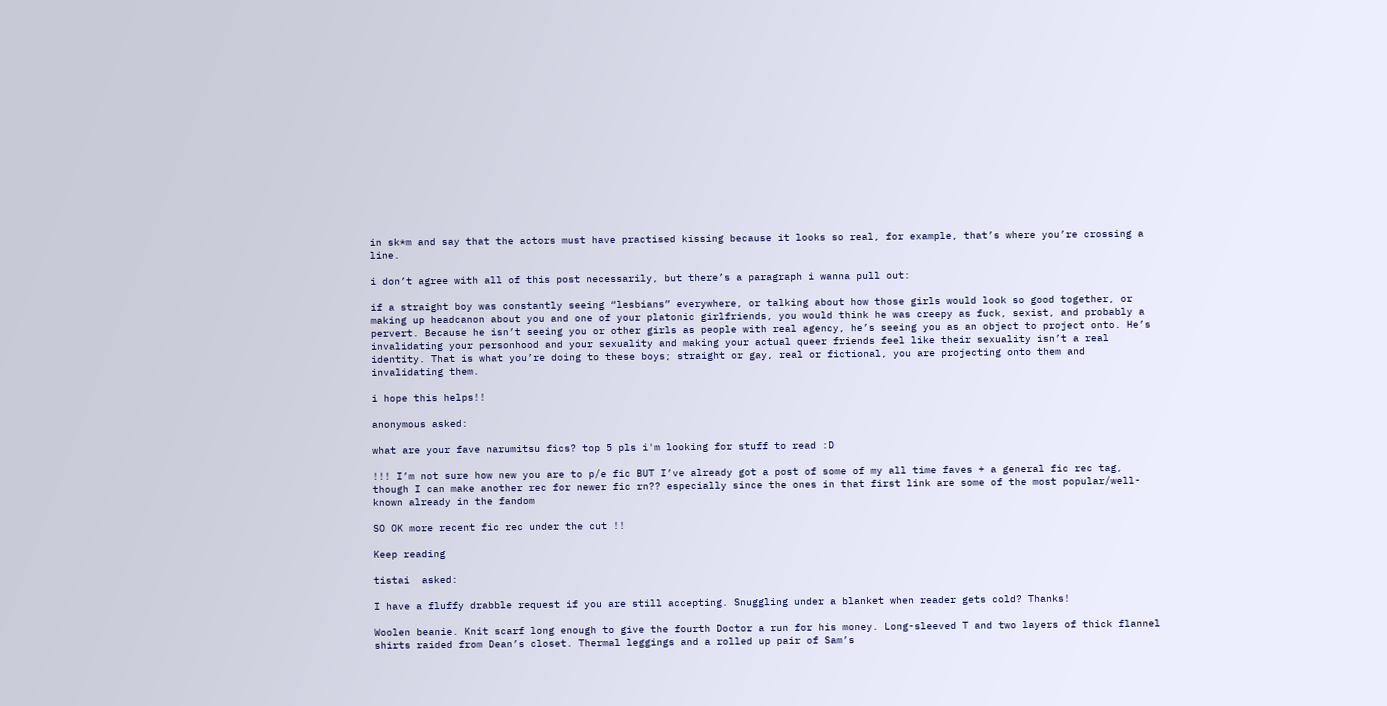in sk*m and say that the actors must have practised kissing because it looks so real, for example, that’s where you’re crossing a line.

i don’t agree with all of this post necessarily, but there’s a paragraph i wanna pull out:

if a straight boy was constantly seeing “lesbians” everywhere, or talking about how those girls would look so good together, or making up headcanon about you and one of your platonic girlfriends, you would think he was creepy as fuck, sexist, and probably a pervert. Because he isn’t seeing you or other girls as people with real agency, he’s seeing you as an object to project onto. He’s invalidating your personhood and your sexuality and making your actual queer friends feel like their sexuality isn’t a real identity. That is what you’re doing to these boys; straight or gay, real or fictional, you are projecting onto them and invalidating them.

i hope this helps!!

anonymous asked:

what are your fave narumitsu fics? top 5 pls i'm looking for stuff to read :D

!!! I’m not sure how new you are to p/e fic BUT I’ve already got a post of some of my all time faves + a general fic rec tag, though I can make another rec for newer fic rn?? especially since the ones in that first link are some of the most popular/well-known already in the fandom

SO OK more recent fic rec under the cut !!

Keep reading

tistai  asked:

I have a fluffy drabble request if you are still accepting. Snuggling under a blanket when reader gets cold? Thanks!

Woolen beanie. Knit scarf long enough to give the fourth Doctor a run for his money. Long-sleeved T and two layers of thick flannel shirts raided from Dean’s closet. Thermal leggings and a rolled up pair of Sam’s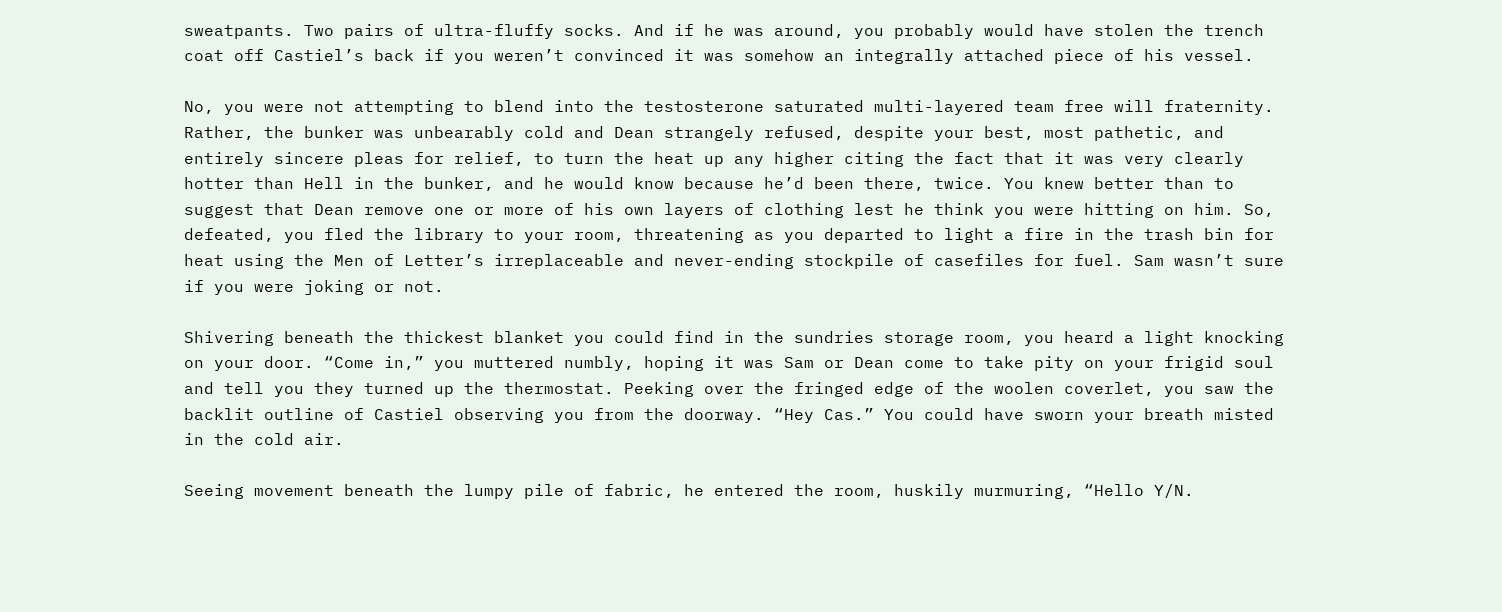sweatpants. Two pairs of ultra-fluffy socks. And if he was around, you probably would have stolen the trench coat off Castiel’s back if you weren’t convinced it was somehow an integrally attached piece of his vessel.

No, you were not attempting to blend into the testosterone saturated multi-layered team free will fraternity. Rather, the bunker was unbearably cold and Dean strangely refused, despite your best, most pathetic, and entirely sincere pleas for relief, to turn the heat up any higher citing the fact that it was very clearly hotter than Hell in the bunker, and he would know because he’d been there, twice. You knew better than to suggest that Dean remove one or more of his own layers of clothing lest he think you were hitting on him. So, defeated, you fled the library to your room, threatening as you departed to light a fire in the trash bin for heat using the Men of Letter’s irreplaceable and never-ending stockpile of casefiles for fuel. Sam wasn’t sure if you were joking or not.

Shivering beneath the thickest blanket you could find in the sundries storage room, you heard a light knocking on your door. “Come in,” you muttered numbly, hoping it was Sam or Dean come to take pity on your frigid soul and tell you they turned up the thermostat. Peeking over the fringed edge of the woolen coverlet, you saw the backlit outline of Castiel observing you from the doorway. “Hey Cas.” You could have sworn your breath misted in the cold air.

Seeing movement beneath the lumpy pile of fabric, he entered the room, huskily murmuring, “Hello Y/N.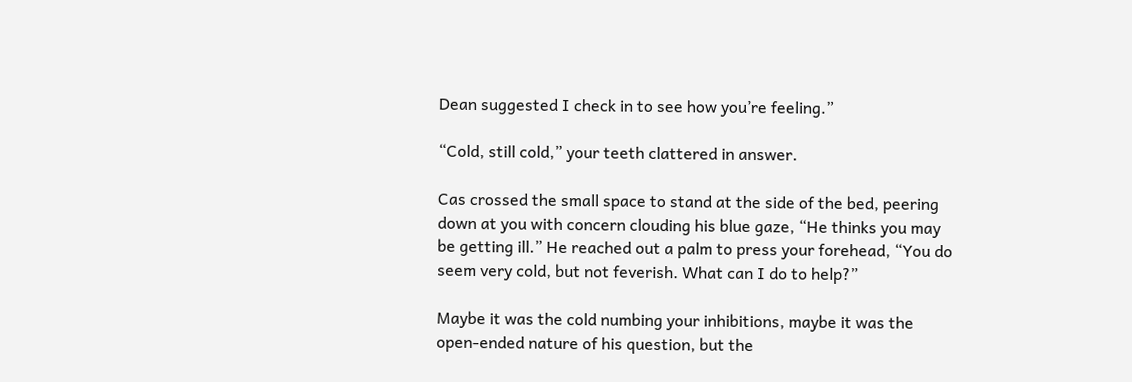Dean suggested I check in to see how you’re feeling.”

“Cold, still cold,” your teeth clattered in answer.

Cas crossed the small space to stand at the side of the bed, peering down at you with concern clouding his blue gaze, “He thinks you may be getting ill.” He reached out a palm to press your forehead, “You do seem very cold, but not feverish. What can I do to help?”

Maybe it was the cold numbing your inhibitions, maybe it was the open-ended nature of his question, but the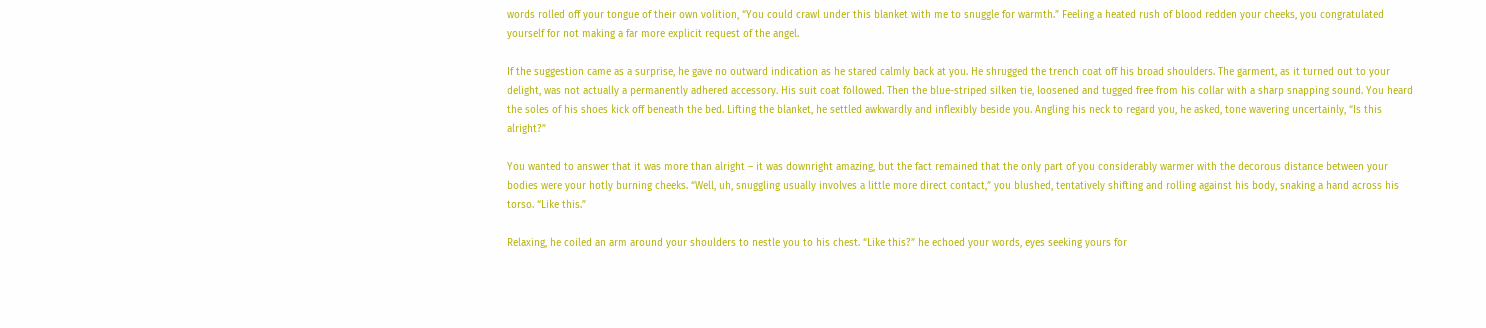words rolled off your tongue of their own volition, “You could crawl under this blanket with me to snuggle for warmth.” Feeling a heated rush of blood redden your cheeks, you congratulated yourself for not making a far more explicit request of the angel.

If the suggestion came as a surprise, he gave no outward indication as he stared calmly back at you. He shrugged the trench coat off his broad shoulders. The garment, as it turned out to your delight, was not actually a permanently adhered accessory. His suit coat followed. Then the blue-striped silken tie, loosened and tugged free from his collar with a sharp snapping sound. You heard the soles of his shoes kick off beneath the bed. Lifting the blanket, he settled awkwardly and inflexibly beside you. Angling his neck to regard you, he asked, tone wavering uncertainly, “Is this alright?”

You wanted to answer that it was more than alright – it was downright amazing, but the fact remained that the only part of you considerably warmer with the decorous distance between your bodies were your hotly burning cheeks. “Well, uh, snuggling usually involves a little more direct contact,” you blushed, tentatively shifting and rolling against his body, snaking a hand across his torso. “Like this.”

Relaxing, he coiled an arm around your shoulders to nestle you to his chest. “Like this?” he echoed your words, eyes seeking yours for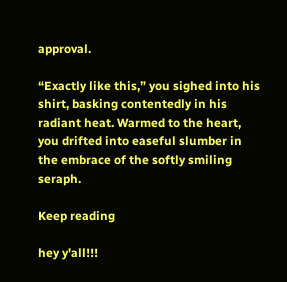approval.

“Exactly like this,” you sighed into his shirt, basking contentedly in his radiant heat. Warmed to the heart, you drifted into easeful slumber in the embrace of the softly smiling seraph.

Keep reading

hey y'all!!!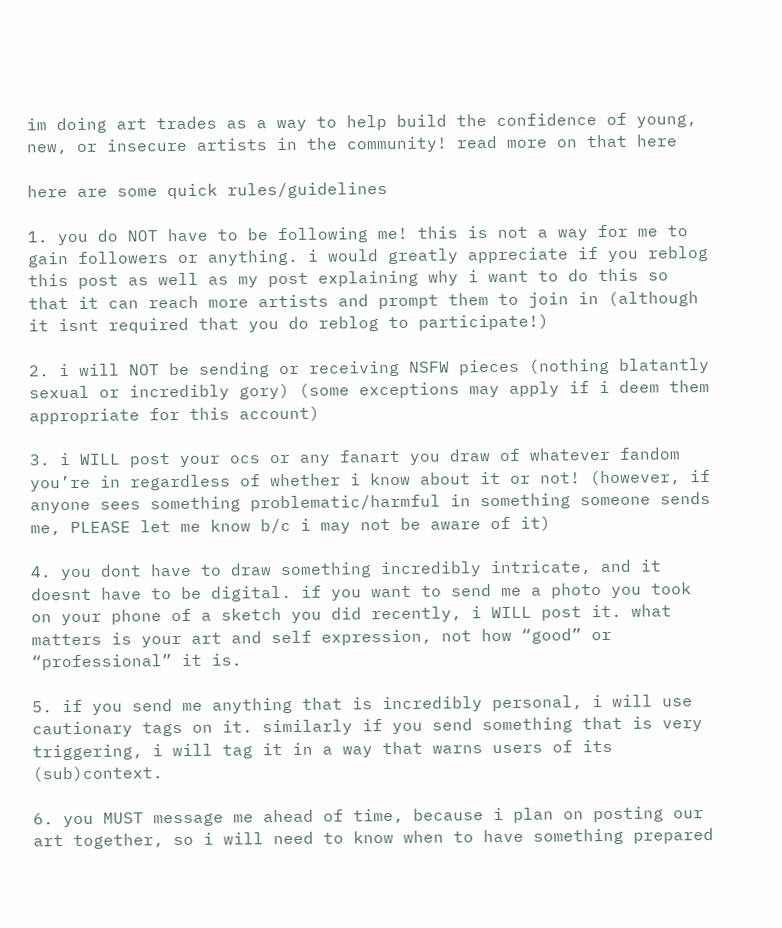im doing art trades as a way to help build the confidence of young, new, or insecure artists in the community! read more on that here

here are some quick rules/guidelines

1. you do NOT have to be following me! this is not a way for me to gain followers or anything. i would greatly appreciate if you reblog this post as well as my post explaining why i want to do this so that it can reach more artists and prompt them to join in (although it isnt required that you do reblog to participate!)

2. i will NOT be sending or receiving NSFW pieces (nothing blatantly sexual or incredibly gory) (some exceptions may apply if i deem them appropriate for this account)

3. i WILL post your ocs or any fanart you draw of whatever fandom you’re in regardless of whether i know about it or not! (however, if anyone sees something problematic/harmful in something someone sends me, PLEASE let me know b/c i may not be aware of it)

4. you dont have to draw something incredibly intricate, and it doesnt have to be digital. if you want to send me a photo you took on your phone of a sketch you did recently, i WILL post it. what matters is your art and self expression, not how “good” or “professional” it is.

5. if you send me anything that is incredibly personal, i will use cautionary tags on it. similarly if you send something that is very triggering, i will tag it in a way that warns users of its (sub)context.

6. you MUST message me ahead of time, because i plan on posting our art together, so i will need to know when to have something prepared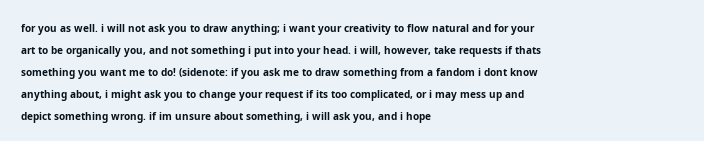for you as well. i will not ask you to draw anything; i want your creativity to flow natural and for your art to be organically you, and not something i put into your head. i will, however, take requests if thats something you want me to do! (sidenote: if you ask me to draw something from a fandom i dont know anything about, i might ask you to change your request if its too complicated, or i may mess up and depict something wrong. if im unsure about something, i will ask you, and i hope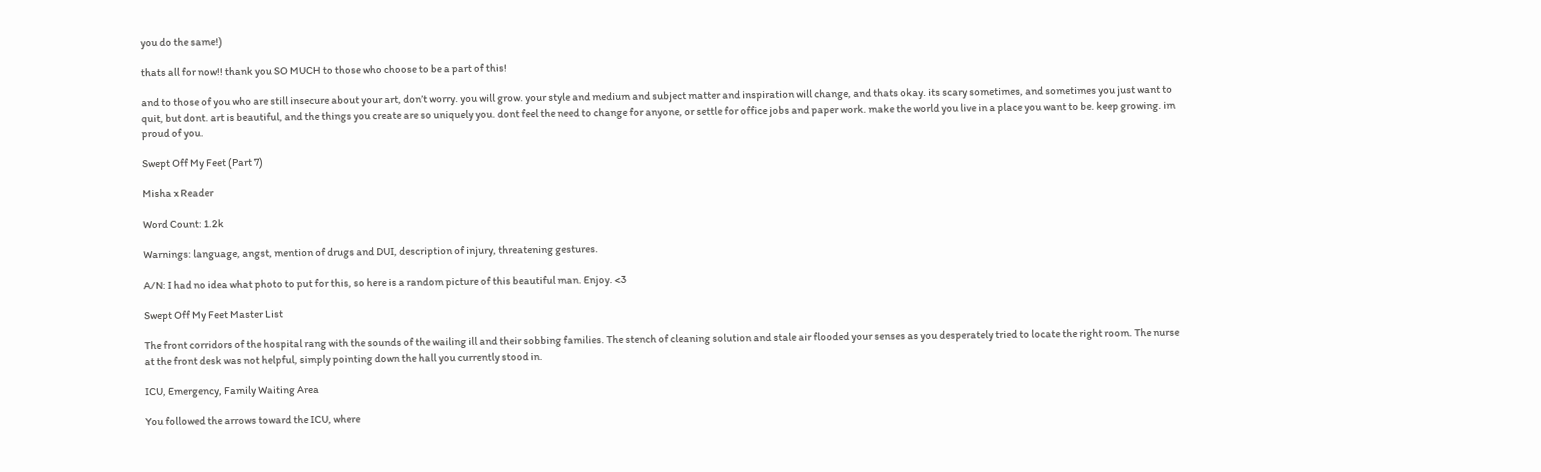you do the same!)

thats all for now!! thank you SO MUCH to those who choose to be a part of this!

and to those of you who are still insecure about your art, don’t worry. you will grow. your style and medium and subject matter and inspiration will change, and thats okay. its scary sometimes, and sometimes you just want to quit, but dont. art is beautiful, and the things you create are so uniquely you. dont feel the need to change for anyone, or settle for office jobs and paper work. make the world you live in a place you want to be. keep growing. im proud of you.

Swept Off My Feet (Part 7)

Misha x Reader

Word Count: 1.2k

Warnings: language, angst, mention of drugs and DUI, description of injury, threatening gestures.

A/N: I had no idea what photo to put for this, so here is a random picture of this beautiful man. Enjoy. <3

Swept Off My Feet Master List

The front corridors of the hospital rang with the sounds of the wailing ill and their sobbing families. The stench of cleaning solution and stale air flooded your senses as you desperately tried to locate the right room. The nurse at the front desk was not helpful, simply pointing down the hall you currently stood in.

ICU, Emergency, Family Waiting Area

You followed the arrows toward the ICU, where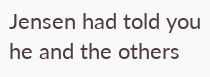Jensen had told you he and the others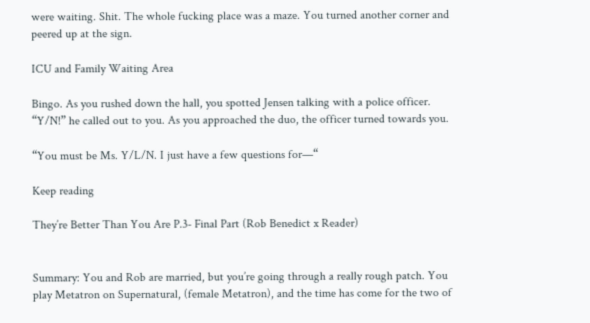were waiting. Shit. The whole fucking place was a maze. You turned another corner and peered up at the sign.

ICU and Family Waiting Area

Bingo. As you rushed down the hall, you spotted Jensen talking with a police officer. “Y/N!” he called out to you. As you approached the duo, the officer turned towards you.

“You must be Ms. Y/L/N. I just have a few questions for—“

Keep reading

They’re Better Than You Are P.3- Final Part (Rob Benedict x Reader)


Summary: You and Rob are married, but you’re going through a really rough patch. You play Metatron on Supernatural, (female Metatron), and the time has come for the two of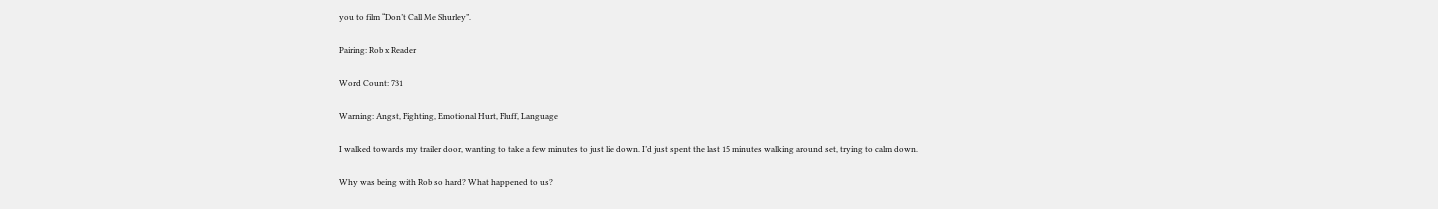you to film “Don’t Call Me Shurley”.

Pairing: Rob x Reader

Word Count: 731

Warning: Angst, Fighting, Emotional Hurt, Fluff, Language

I walked towards my trailer door, wanting to take a few minutes to just lie down. I’d just spent the last 15 minutes walking around set, trying to calm down.

Why was being with Rob so hard? What happened to us?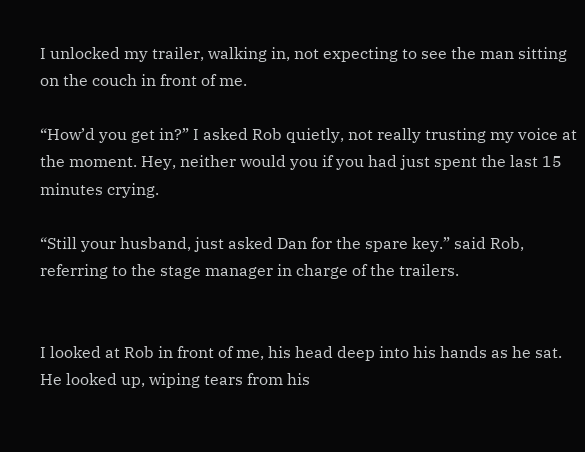I unlocked my trailer, walking in, not expecting to see the man sitting on the couch in front of me.

“How’d you get in?” I asked Rob quietly, not really trusting my voice at the moment. Hey, neither would you if you had just spent the last 15 minutes crying.

“Still your husband, just asked Dan for the spare key.” said Rob, referring to the stage manager in charge of the trailers.


I looked at Rob in front of me, his head deep into his hands as he sat. He looked up, wiping tears from his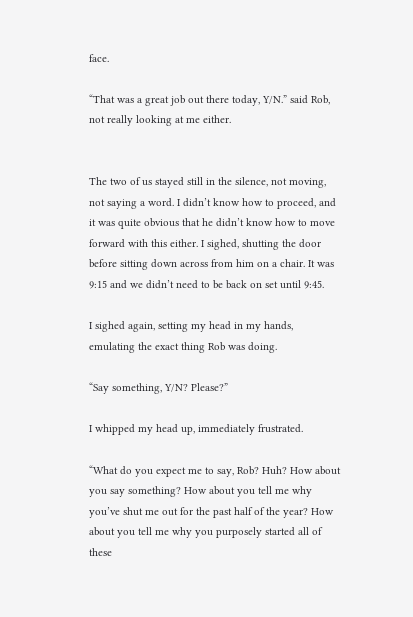face.

“That was a great job out there today, Y/N.” said Rob, not really looking at me either.


The two of us stayed still in the silence, not moving, not saying a word. I didn’t know how to proceed, and it was quite obvious that he didn’t know how to move forward with this either. I sighed, shutting the door before sitting down across from him on a chair. It was 9:15 and we didn’t need to be back on set until 9:45.

I sighed again, setting my head in my hands, emulating the exact thing Rob was doing.

“Say something, Y/N? Please?”

I whipped my head up, immediately frustrated.

“What do you expect me to say, Rob? Huh? How about you say something? How about you tell me why you’ve shut me out for the past half of the year? How about you tell me why you purposely started all of these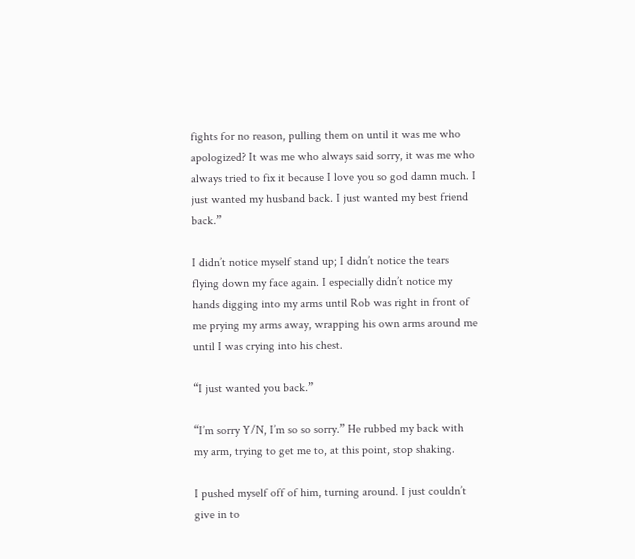fights for no reason, pulling them on until it was me who apologized? It was me who always said sorry, it was me who always tried to fix it because I love you so god damn much. I just wanted my husband back. I just wanted my best friend back.”

I didn’t notice myself stand up; I didn’t notice the tears flying down my face again. I especially didn’t notice my hands digging into my arms until Rob was right in front of me prying my arms away, wrapping his own arms around me until I was crying into his chest.

“I just wanted you back.”

“I’m sorry Y/N, I’m so so sorry.” He rubbed my back with my arm, trying to get me to, at this point, stop shaking.

I pushed myself off of him, turning around. I just couldn’t give in to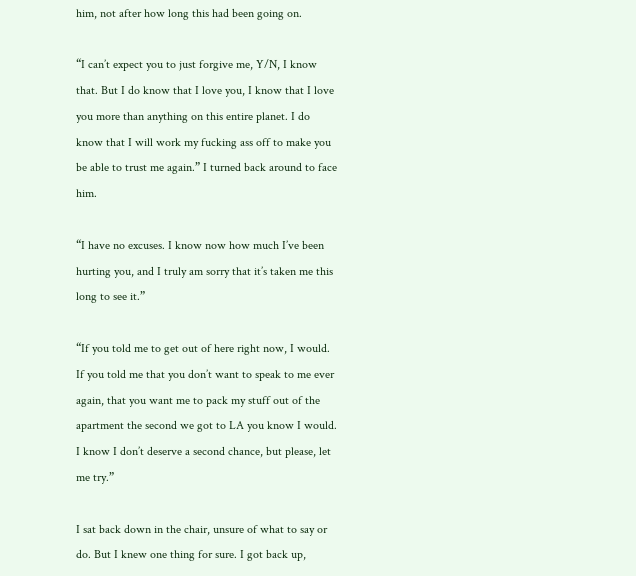him, not after how long this had been going on.

“I can’t expect you to just forgive me, Y/N, I know that. But I do know that I love you, I know that I love you more than anything on this entire planet. I do know that I will work my fucking ass off to make you be able to trust me again.” I turned back around to face him.

“I have no excuses. I know now how much I’ve been hurting you, and I truly am sorry that it’s taken me this long to see it.”

“If you told me to get out of here right now, I would. If you told me that you don’t want to speak to me ever again, that you want me to pack my stuff out of the apartment the second we got to LA you know I would. I know I don’t deserve a second chance, but please, let me try.”

I sat back down in the chair, unsure of what to say or do. But I knew one thing for sure. I got back up,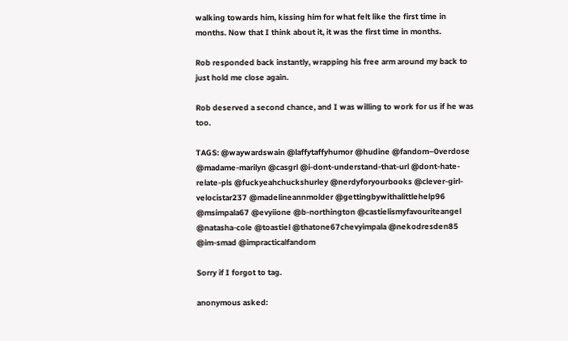walking towards him, kissing him for what felt like the first time in months. Now that I think about it, it was the first time in months.

Rob responded back instantly, wrapping his free arm around my back to just hold me close again.

Rob deserved a second chance, and I was willing to work for us if he was too.

TAGS: @waywardswain @laffytaffyhumor @hudine @fandom–0verdose @madame-marilyn @casgrl @i-dont-understand-that-url @dont-hate-relate-pls @fuckyeahchuckshurley @nerdyforyourbooks @clever-girl-velocistar237 @madelineannmolder @gettingbywithalittlehelp96 @msimpala67 @evyiione @b-northington @castielismyfavouriteangel @natasha-cole @toastiel @thatone67chevyimpala @nekodresden85 @im-smad @impracticalfandom

Sorry if I forgot to tag.

anonymous asked: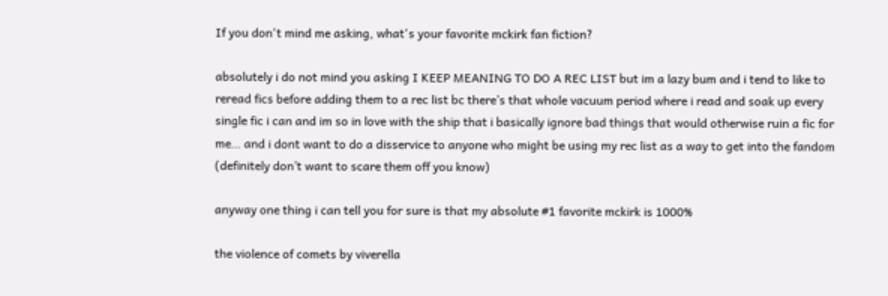If you don't mind me asking, what's your favorite mckirk fan fiction?

absolutely i do not mind you asking I KEEP MEANING TO DO A REC LIST but im a lazy bum and i tend to like to reread fics before adding them to a rec list bc there’s that whole vacuum period where i read and soak up every single fic i can and im so in love with the ship that i basically ignore bad things that would otherwise ruin a fic for me… and i dont want to do a disservice to anyone who might be using my rec list as a way to get into the fandom (definitely don’t want to scare them off you know)

anyway one thing i can tell you for sure is that my absolute #1 favorite mckirk is 1000%

the violence of comets by viverella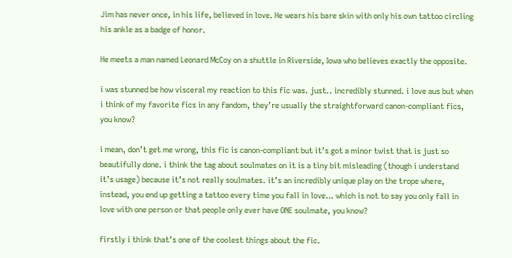Jim has never once, in his life, believed in love. He wears his bare skin with only his own tattoo circling his ankle as a badge of honor.

He meets a man named Leonard McCoy on a shuttle in Riverside, Iowa who believes exactly the opposite.

i was stunned be how visceral my reaction to this fic was. just.. incredibly stunned. i love aus but when i think of my favorite fics in any fandom, they’re usually the straightforward canon-compliant fics, you know?

i mean, don’t get me wrong, this fic is canon-compliant but it’s got a minor twist that is just so beautifully done. i think the tag about soulmates on it is a tiny bit misleading (though i understand it’s usage) because it’s not really soulmates. it’s an incredibly unique play on the trope where, instead, you end up getting a tattoo every time you fall in love… which is not to say you only fall in love with one person or that people only ever have ONE soulmate, you know?

firstly i think that’s one of the coolest things about the fic.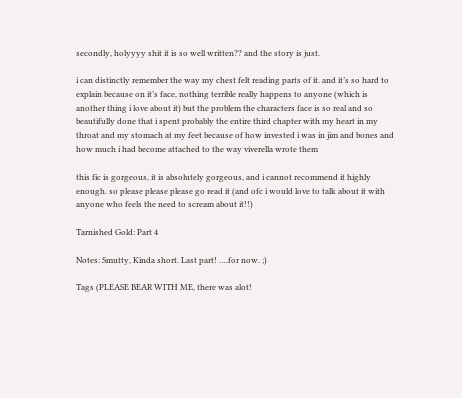secondly, holyyyy shit it is so well written?? and the story is just.

i can distinctly remember the way my chest felt reading parts of it. and it’s so hard to explain because on it’s face, nothing terrible really happens to anyone (which is another thing i love about it) but the problem the characters face is so real and so beautifully done that i spent probably the entire third chapter with my heart in my throat and my stomach at my feet because of how invested i was in jim and bones and how much i had become attached to the way viverella wrote them

this fic is gorgeous, it is absolutely gorgeous, and i cannot recommend it highly enough. so please please please go read it (and ofc i would love to talk about it with anyone who feels the need to scream about it!!)

Tarnished Gold: Part 4

Notes: Smutty, Kinda short. Last part! ….for now. ;)

Tags (PLEASE BEAR WITH ME, there was alot!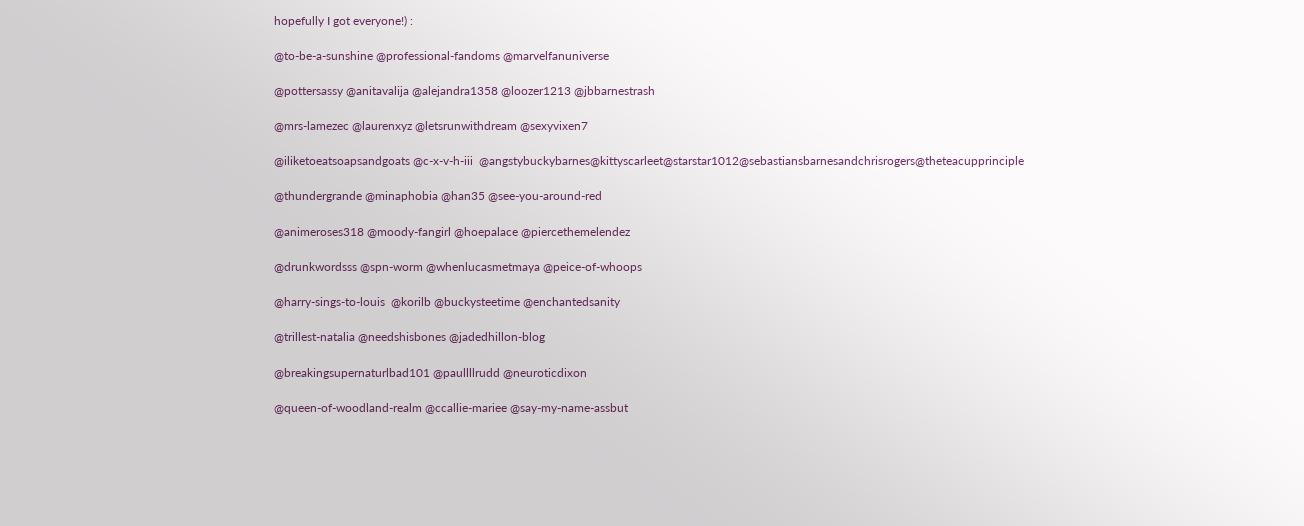hopefully I got everyone!) :

@to-be-a-sunshine @professional-fandoms @marvelfanuniverse

@pottersassy @anitavalija @alejandra1358 @loozer1213 @jbbarnestrash

@mrs-lamezec @laurenxyz @letsrunwithdream @sexyvixen7

@iliketoeatsoapsandgoats @c-x-v-h-iii  @angstybuckybarnes@kittyscarleet@starstar1012@sebastiansbarnesandchrisrogers@theteacupprinciple

@thundergrande @minaphobia @han35 @see-you-around-red

@animeroses318 @moody-fangirl @hoepalace @piercethemelendez

@drunkwordsss @spn-worm @whenlucasmetmaya @peice-of-whoops

@harry-sings-to-louis  @korilb @buckysteetime @enchantedsanity

@trillest-natalia @needshisbones @jadedhillon-blog

@breakingsupernaturlbad101 @paullllrudd @neuroticdixon

@queen-of-woodland-realm @ccallie-mariee @say-my-name-assbut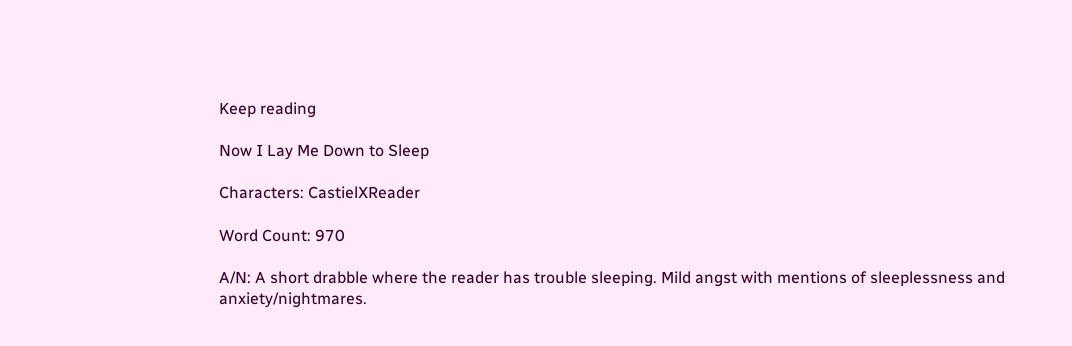Keep reading

Now I Lay Me Down to Sleep

Characters: CastielXReader

Word Count: 970

A/N: A short drabble where the reader has trouble sleeping. Mild angst with mentions of sleeplessness and anxiety/nightmares.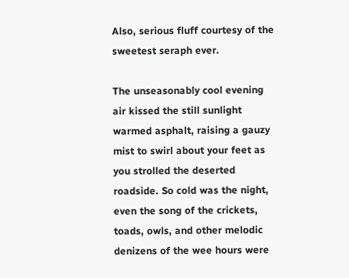Also, serious fluff courtesy of the sweetest seraph ever.

The unseasonably cool evening air kissed the still sunlight warmed asphalt, raising a gauzy mist to swirl about your feet as you strolled the deserted roadside. So cold was the night, even the song of the crickets, toads, owls, and other melodic denizens of the wee hours were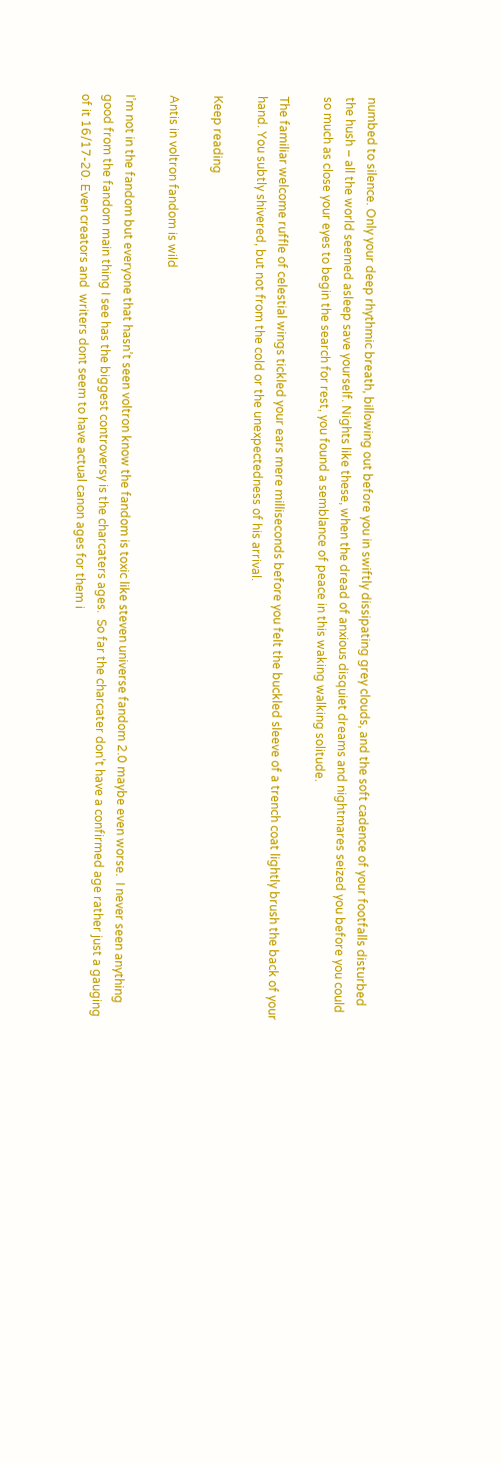numbed to silence. Only your deep rhythmic breath, billowing out before you in swiftly dissipating grey clouds, and the soft cadence of your footfalls disturbed the hush – all the world seemed asleep save yourself. Nights like these, when the dread of anxious disquiet dreams and nightmares seized you before you could so much as close your eyes to begin the search for rest, you found a semblance of peace in this waking walking solitude.

The familiar welcome ruffle of celestial wings tickled your ears mere milliseconds before you felt the buckled sleeve of a trench coat lightly brush the back of your hand. You subtly shivered, but not from the cold or the unexpectedness of his arrival.

Keep reading

Antis in voltron fandom is wild

I’m not in the fandom but everyone that hasn’t seen voltron know the fandom is toxic like steven universe fandom 2.0 maybe even worse.  I never seen anything good from the fandom main thing I see has the biggest controversy is the charcaters ages.  So far the charcater don’t have a confirmed age rather just a gauging of it 16/17-20. Even creators and  writers dont seem to have actual canon ages for them i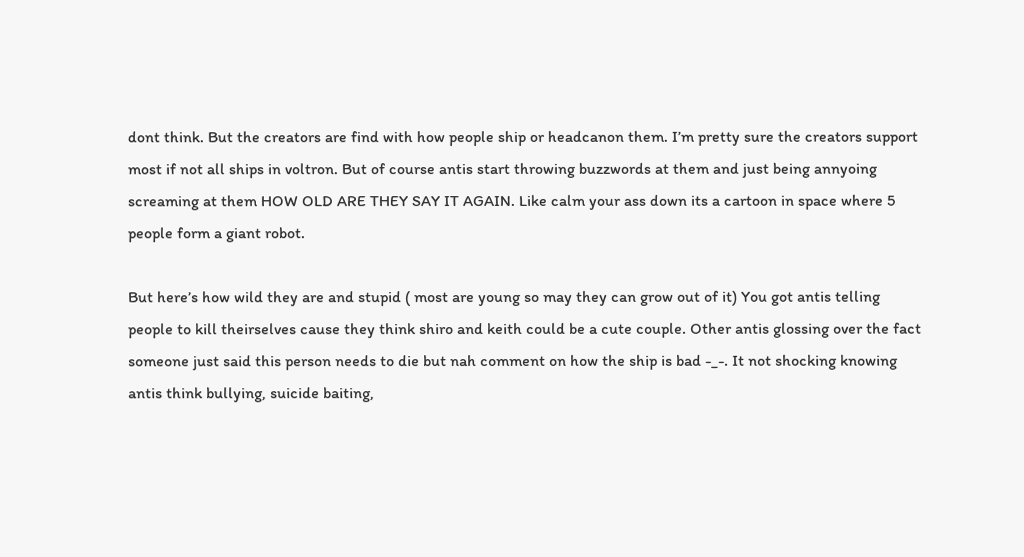dont think. But the creators are find with how people ship or headcanon them. I’m pretty sure the creators support most if not all ships in voltron. But of course antis start throwing buzzwords at them and just being annyoing screaming at them HOW OLD ARE THEY SAY IT AGAIN. Like calm your ass down its a cartoon in space where 5 people form a giant robot.

But here’s how wild they are and stupid ( most are young so may they can grow out of it) You got antis telling people to kill theirselves cause they think shiro and keith could be a cute couple. Other antis glossing over the fact someone just said this person needs to die but nah comment on how the ship is bad -_-. It not shocking knowing antis think bullying, suicide baiting,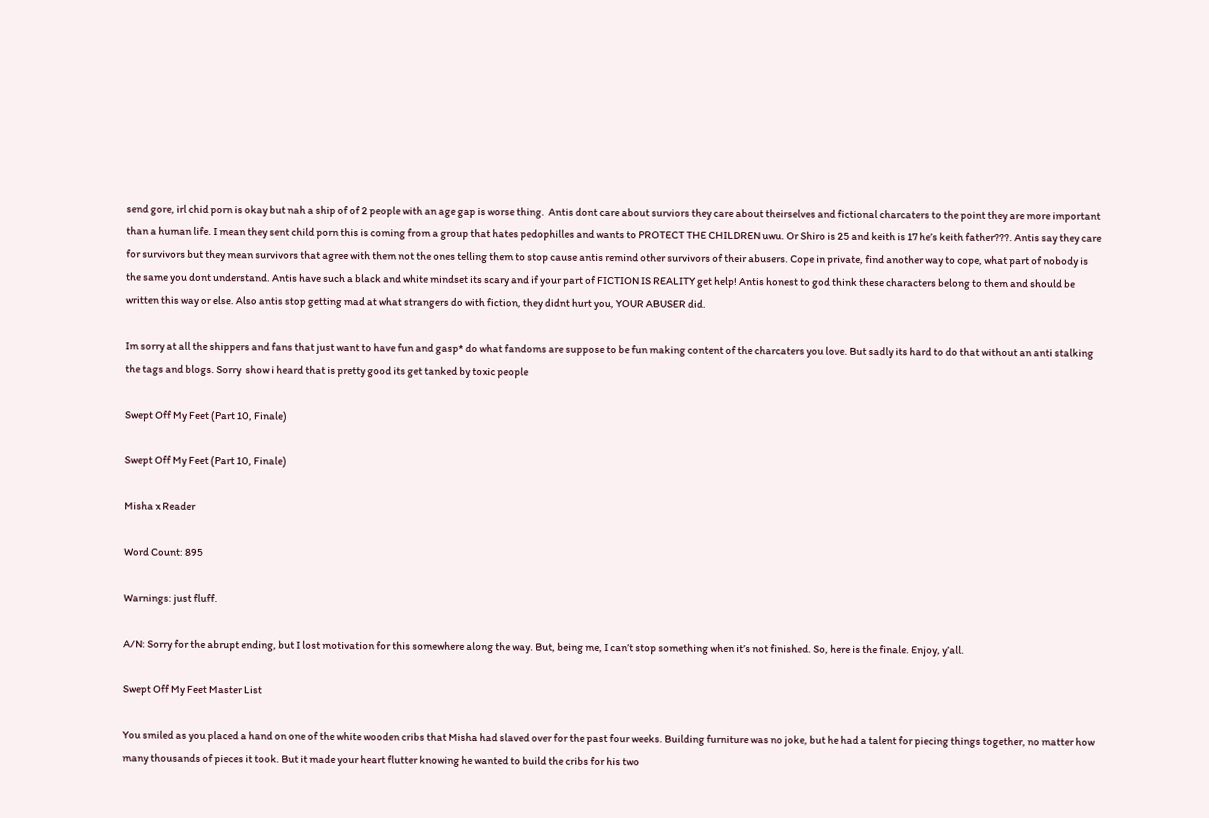send gore, irl chid porn is okay but nah a ship of of 2 people with an age gap is worse thing.  Antis dont care about surviors they care about theirselves and fictional charcaters to the point they are more important than a human life. I mean they sent child porn this is coming from a group that hates pedophilles and wants to PROTECT THE CHILDREN uwu. Or Shiro is 25 and keith is 17 he’s keith father???. Antis say they care for survivors but they mean survivors that agree with them not the ones telling them to stop cause antis remind other survivors of their abusers. Cope in private, find another way to cope, what part of nobody is the same you dont understand. Antis have such a black and white mindset its scary and if your part of FICTION IS REALITY get help! Antis honest to god think these characters belong to them and should be written this way or else. Also antis stop getting mad at what strangers do with fiction, they didnt hurt you, YOUR ABUSER did.

Im sorry at all the shippers and fans that just want to have fun and gasp* do what fandoms are suppose to be fun making content of the charcaters you love. But sadly its hard to do that without an anti stalking the tags and blogs. Sorry  show i heard that is pretty good its get tanked by toxic people

Swept Off My Feet (Part 10, Finale)

Swept Off My Feet (Part 10, Finale)

Misha x Reader

Word Count: 895

Warnings: just fluff.

A/N: Sorry for the abrupt ending, but I lost motivation for this somewhere along the way. But, being me, I can’t stop something when it’s not finished. So, here is the finale. Enjoy, y’all.

Swept Off My Feet Master List

You smiled as you placed a hand on one of the white wooden cribs that Misha had slaved over for the past four weeks. Building furniture was no joke, but he had a talent for piecing things together, no matter how many thousands of pieces it took. But it made your heart flutter knowing he wanted to build the cribs for his two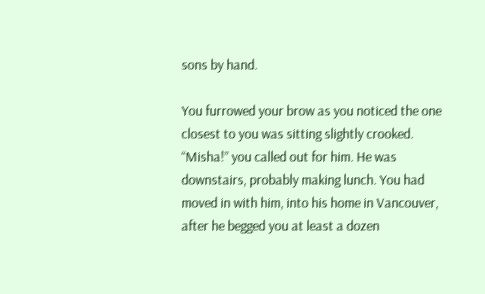sons by hand.

You furrowed your brow as you noticed the one closest to you was sitting slightly crooked. “Misha!” you called out for him. He was downstairs, probably making lunch. You had moved in with him, into his home in Vancouver, after he begged you at least a dozen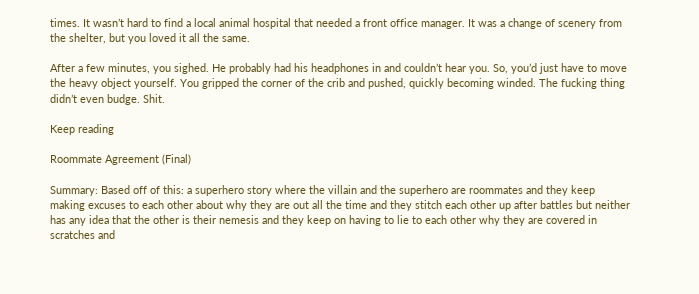times. It wasn’t hard to find a local animal hospital that needed a front office manager. It was a change of scenery from the shelter, but you loved it all the same.

After a few minutes, you sighed. He probably had his headphones in and couldn’t hear you. So, you’d just have to move the heavy object yourself. You gripped the corner of the crib and pushed, quickly becoming winded. The fucking thing didn’t even budge. Shit.

Keep reading

Roommate Agreement (Final)

Summary: Based off of this: a superhero story where the villain and the superhero are roommates and they keep making excuses to each other about why they are out all the time and they stitch each other up after battles but neither has any idea that the other is their nemesis and they keep on having to lie to each other why they are covered in scratches and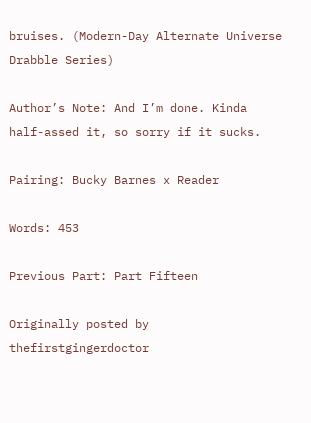bruises. (Modern-Day Alternate Universe Drabble Series)

Author’s Note: And I’m done. Kinda half-assed it, so sorry if it sucks.

Pairing: Bucky Barnes x Reader

Words: 453

Previous Part: Part Fifteen

Originally posted by thefirstgingerdoctor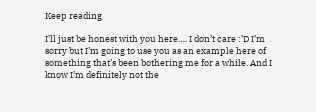Keep reading

I’ll just be honest with you here…. I don’t care :’D I’m sorry but I’m going to use you as an example here of something that’s been bothering me for a while. And I know I’m definitely not the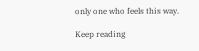only one who feels this way.

Keep reading